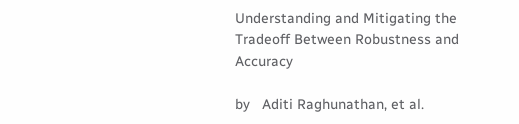Understanding and Mitigating the Tradeoff Between Robustness and Accuracy

by   Aditi Raghunathan, et al.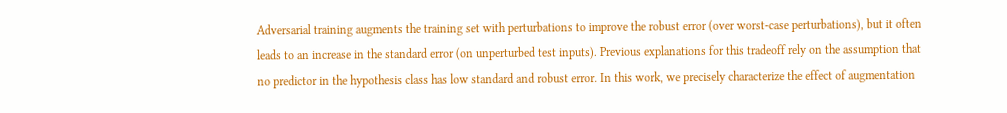Adversarial training augments the training set with perturbations to improve the robust error (over worst-case perturbations), but it often leads to an increase in the standard error (on unperturbed test inputs). Previous explanations for this tradeoff rely on the assumption that no predictor in the hypothesis class has low standard and robust error. In this work, we precisely characterize the effect of augmentation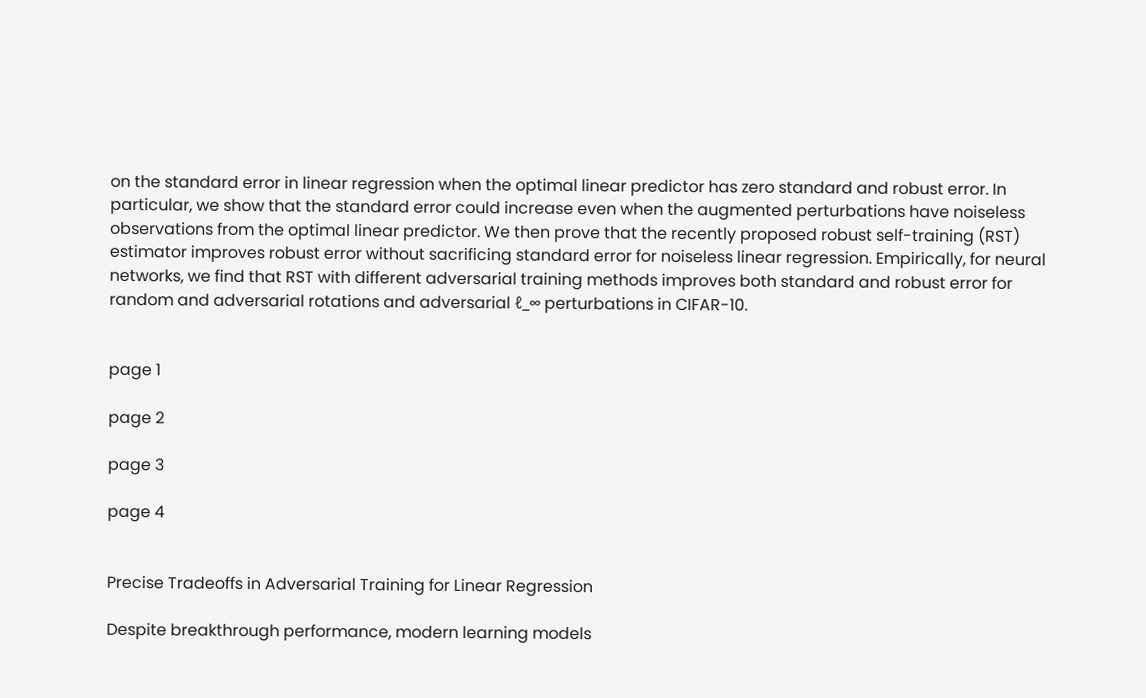on the standard error in linear regression when the optimal linear predictor has zero standard and robust error. In particular, we show that the standard error could increase even when the augmented perturbations have noiseless observations from the optimal linear predictor. We then prove that the recently proposed robust self-training (RST) estimator improves robust error without sacrificing standard error for noiseless linear regression. Empirically, for neural networks, we find that RST with different adversarial training methods improves both standard and robust error for random and adversarial rotations and adversarial ℓ_∞ perturbations in CIFAR-10.


page 1

page 2

page 3

page 4


Precise Tradeoffs in Adversarial Training for Linear Regression

Despite breakthrough performance, modern learning models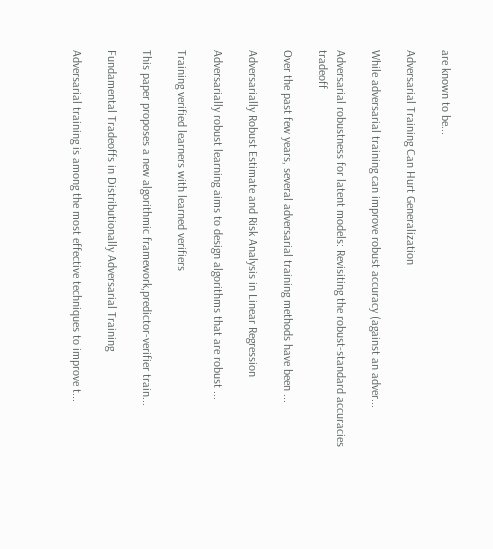are known to be...

Adversarial Training Can Hurt Generalization

While adversarial training can improve robust accuracy (against an adver...

Adversarial robustness for latent models: Revisiting the robust-standard accuracies tradeoff

Over the past few years, several adversarial training methods have been ...

Adversarially Robust Estimate and Risk Analysis in Linear Regression

Adversarially robust learning aims to design algorithms that are robust ...

Training verified learners with learned verifiers

This paper proposes a new algorithmic framework,predictor-verifier train...

Fundamental Tradeoffs in Distributionally Adversarial Training

Adversarial training is among the most effective techniques to improve t...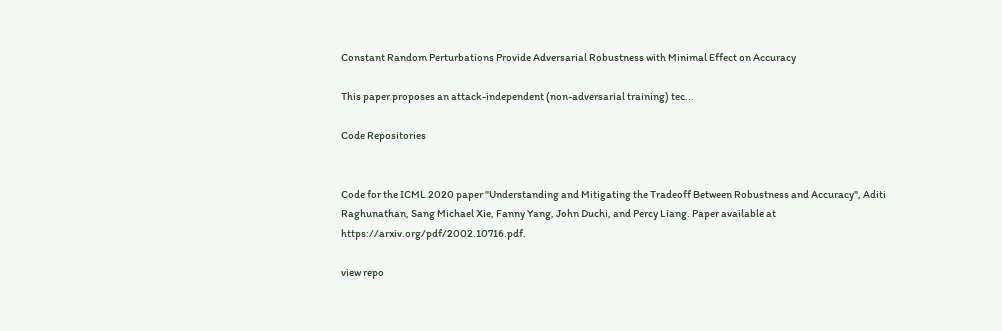Constant Random Perturbations Provide Adversarial Robustness with Minimal Effect on Accuracy

This paper proposes an attack-independent (non-adversarial training) tec...

Code Repositories


Code for the ICML 2020 paper "Understanding and Mitigating the Tradeoff Between Robustness and Accuracy", Aditi Raghunathan, Sang Michael Xie, Fanny Yang, John Duchi, and Percy Liang. Paper available at https://arxiv.org/pdf/2002.10716.pdf.

view repo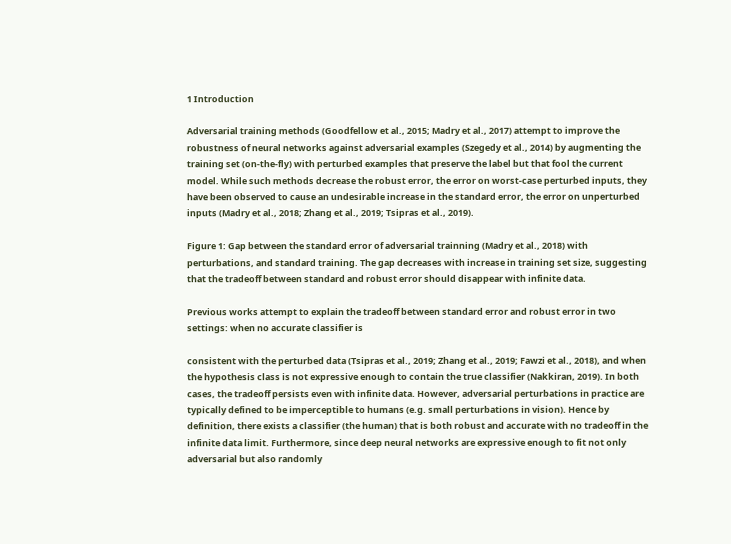1 Introduction

Adversarial training methods (Goodfellow et al., 2015; Madry et al., 2017) attempt to improve the robustness of neural networks against adversarial examples (Szegedy et al., 2014) by augmenting the training set (on-the-fly) with perturbed examples that preserve the label but that fool the current model. While such methods decrease the robust error, the error on worst-case perturbed inputs, they have been observed to cause an undesirable increase in the standard error, the error on unperturbed inputs (Madry et al., 2018; Zhang et al., 2019; Tsipras et al., 2019).

Figure 1: Gap between the standard error of adversarial trainning (Madry et al., 2018) with perturbations, and standard training. The gap decreases with increase in training set size, suggesting that the tradeoff between standard and robust error should disappear with infinite data.

Previous works attempt to explain the tradeoff between standard error and robust error in two settings: when no accurate classifier is

consistent with the perturbed data (Tsipras et al., 2019; Zhang et al., 2019; Fawzi et al., 2018), and when the hypothesis class is not expressive enough to contain the true classifier (Nakkiran, 2019). In both cases, the tradeoff persists even with infinite data. However, adversarial perturbations in practice are typically defined to be imperceptible to humans (e.g. small perturbations in vision). Hence by definition, there exists a classifier (the human) that is both robust and accurate with no tradeoff in the infinite data limit. Furthermore, since deep neural networks are expressive enough to fit not only adversarial but also randomly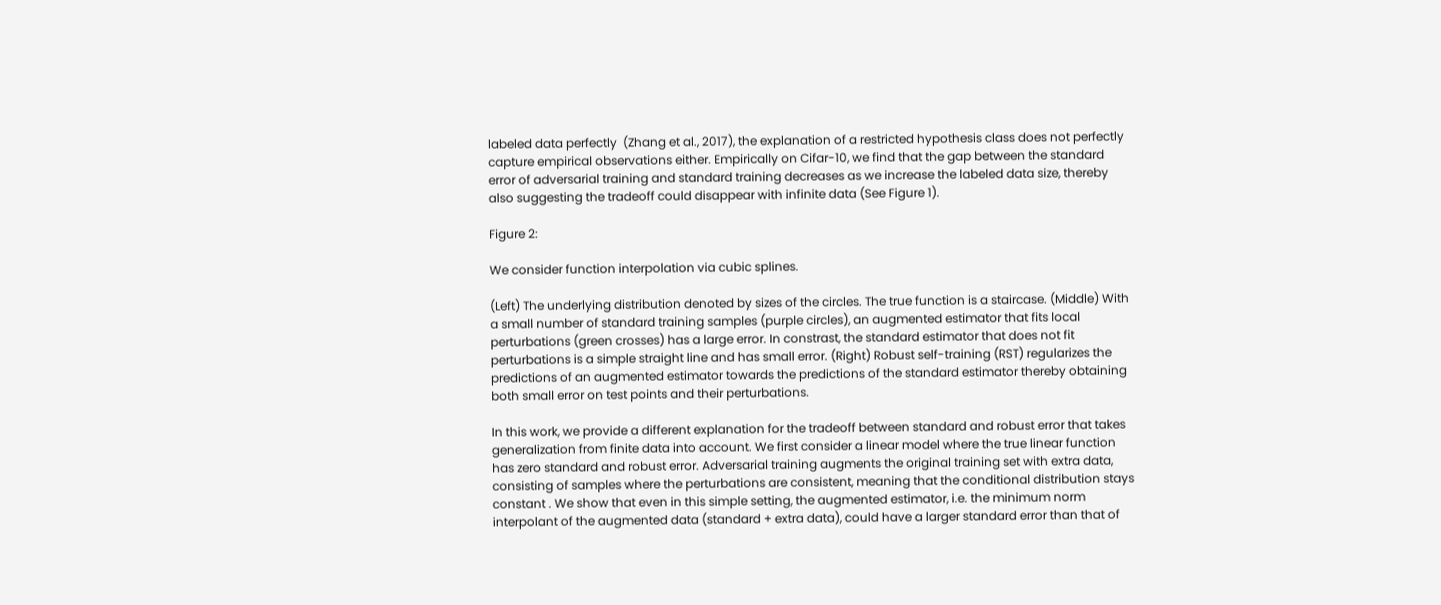labeled data perfectly  (Zhang et al., 2017), the explanation of a restricted hypothesis class does not perfectly capture empirical observations either. Empirically on Cifar-10, we find that the gap between the standard error of adversarial training and standard training decreases as we increase the labeled data size, thereby also suggesting the tradeoff could disappear with infinite data (See Figure 1).

Figure 2:

We consider function interpolation via cubic splines.

(Left) The underlying distribution denoted by sizes of the circles. The true function is a staircase. (Middle) With a small number of standard training samples (purple circles), an augmented estimator that fits local perturbations (green crosses) has a large error. In constrast, the standard estimator that does not fit perturbations is a simple straight line and has small error. (Right) Robust self-training (RST) regularizes the predictions of an augmented estimator towards the predictions of the standard estimator thereby obtaining both small error on test points and their perturbations.

In this work, we provide a different explanation for the tradeoff between standard and robust error that takes generalization from finite data into account. We first consider a linear model where the true linear function has zero standard and robust error. Adversarial training augments the original training set with extra data, consisting of samples where the perturbations are consistent, meaning that the conditional distribution stays constant . We show that even in this simple setting, the augmented estimator, i.e. the minimum norm interpolant of the augmented data (standard + extra data), could have a larger standard error than that of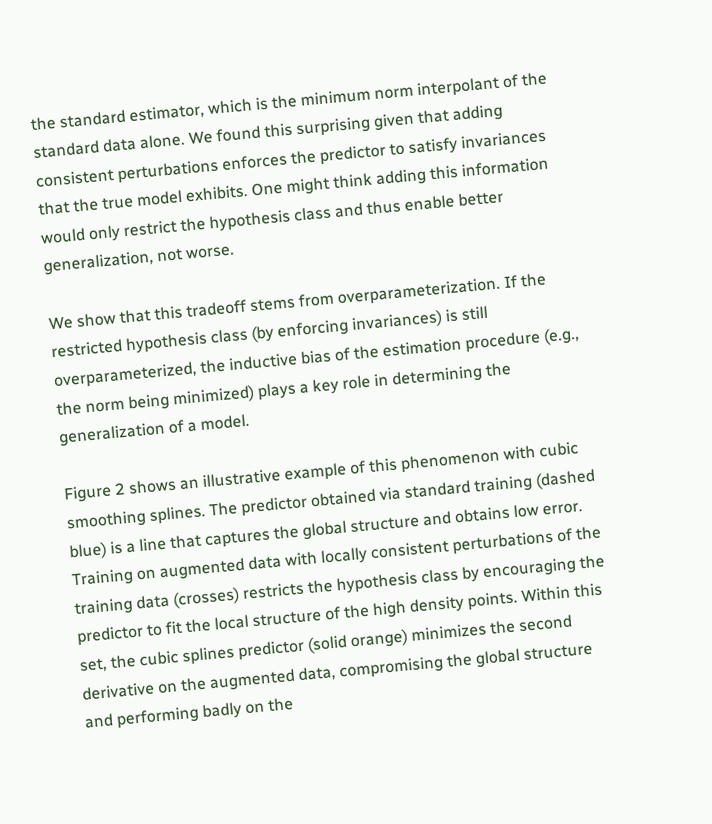the standard estimator, which is the minimum norm interpolant of the standard data alone. We found this surprising given that adding consistent perturbations enforces the predictor to satisfy invariances that the true model exhibits. One might think adding this information would only restrict the hypothesis class and thus enable better generalization, not worse.

We show that this tradeoff stems from overparameterization. If the restricted hypothesis class (by enforcing invariances) is still overparameterized, the inductive bias of the estimation procedure (e.g., the norm being minimized) plays a key role in determining the generalization of a model.

Figure 2 shows an illustrative example of this phenomenon with cubic smoothing splines. The predictor obtained via standard training (dashed blue) is a line that captures the global structure and obtains low error. Training on augmented data with locally consistent perturbations of the training data (crosses) restricts the hypothesis class by encouraging the predictor to fit the local structure of the high density points. Within this set, the cubic splines predictor (solid orange) minimizes the second derivative on the augmented data, compromising the global structure and performing badly on the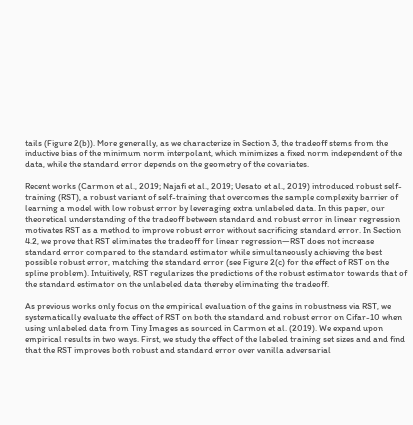tails (Figure 2(b)). More generally, as we characterize in Section 3, the tradeoff stems from the inductive bias of the minimum norm interpolant, which minimizes a fixed norm independent of the data, while the standard error depends on the geometry of the covariates.

Recent works (Carmon et al., 2019; Najafi et al., 2019; Uesato et al., 2019) introduced robust self-training (RST), a robust variant of self-training that overcomes the sample complexity barrier of learning a model with low robust error by leveraging extra unlabeled data. In this paper, our theoretical understanding of the tradeoff between standard and robust error in linear regression motivates RST as a method to improve robust error without sacrificing standard error. In Section 4.2, we prove that RST eliminates the tradeoff for linear regression—RST does not increase standard error compared to the standard estimator while simultaneously achieving the best possible robust error, matching the standard error (see Figure 2(c) for the effect of RST on the spline problem). Intuitively, RST regularizes the predictions of the robust estimator towards that of the standard estimator on the unlabeled data thereby eliminating the tradeoff.

As previous works only focus on the empirical evaluation of the gains in robustness via RST, we systematically evaluate the effect of RST on both the standard and robust error on Cifar-10 when using unlabeled data from Tiny Images as sourced in Carmon et al. (2019). We expand upon empirical results in two ways. First, we study the effect of the labeled training set sizes and and find that the RST improves both robust and standard error over vanilla adversarial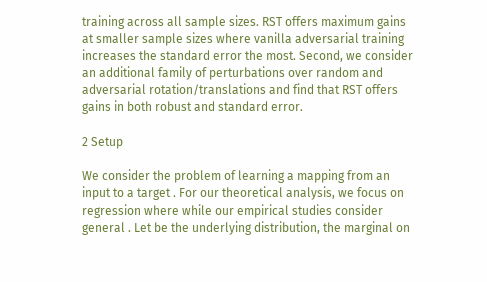training across all sample sizes. RST offers maximum gains at smaller sample sizes where vanilla adversarial training increases the standard error the most. Second, we consider an additional family of perturbations over random and adversarial rotation/translations and find that RST offers gains in both robust and standard error.

2 Setup

We consider the problem of learning a mapping from an input to a target . For our theoretical analysis, we focus on regression where while our empirical studies consider general . Let be the underlying distribution, the marginal on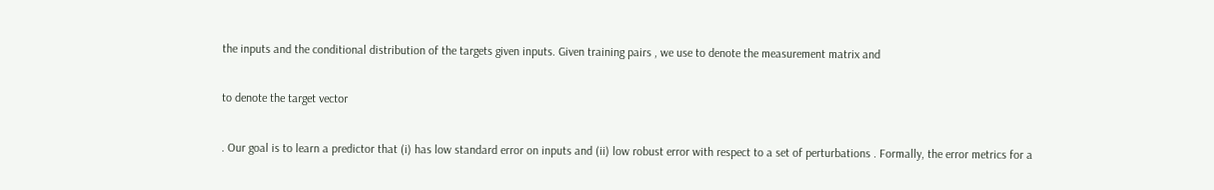the inputs and the conditional distribution of the targets given inputs. Given training pairs , we use to denote the measurement matrix and

to denote the target vector

. Our goal is to learn a predictor that (i) has low standard error on inputs and (ii) low robust error with respect to a set of perturbations . Formally, the error metrics for a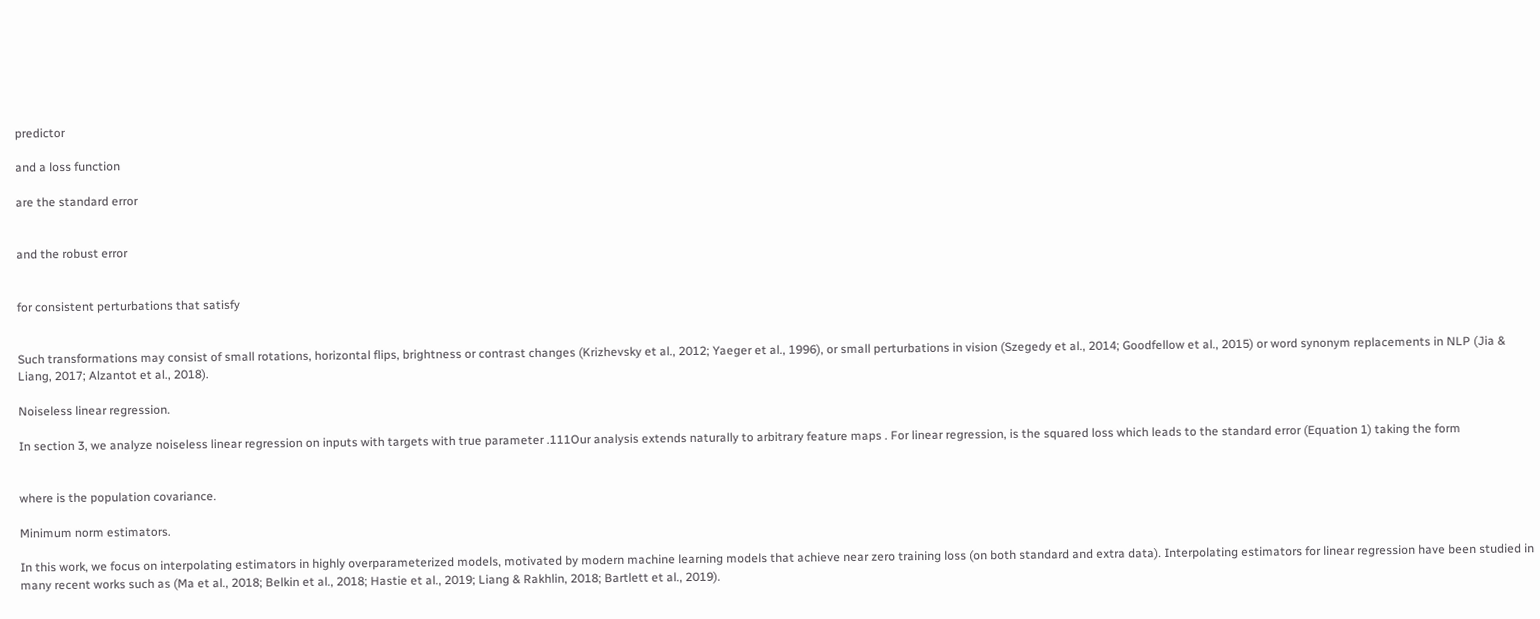predictor

and a loss function

are the standard error


and the robust error


for consistent perturbations that satisfy


Such transformations may consist of small rotations, horizontal flips, brightness or contrast changes (Krizhevsky et al., 2012; Yaeger et al., 1996), or small perturbations in vision (Szegedy et al., 2014; Goodfellow et al., 2015) or word synonym replacements in NLP (Jia & Liang, 2017; Alzantot et al., 2018).

Noiseless linear regression.

In section 3, we analyze noiseless linear regression on inputs with targets with true parameter .111Our analysis extends naturally to arbitrary feature maps . For linear regression, is the squared loss which leads to the standard error (Equation 1) taking the form


where is the population covariance.

Minimum norm estimators.

In this work, we focus on interpolating estimators in highly overparameterized models, motivated by modern machine learning models that achieve near zero training loss (on both standard and extra data). Interpolating estimators for linear regression have been studied in many recent works such as (Ma et al., 2018; Belkin et al., 2018; Hastie et al., 2019; Liang & Rakhlin, 2018; Bartlett et al., 2019).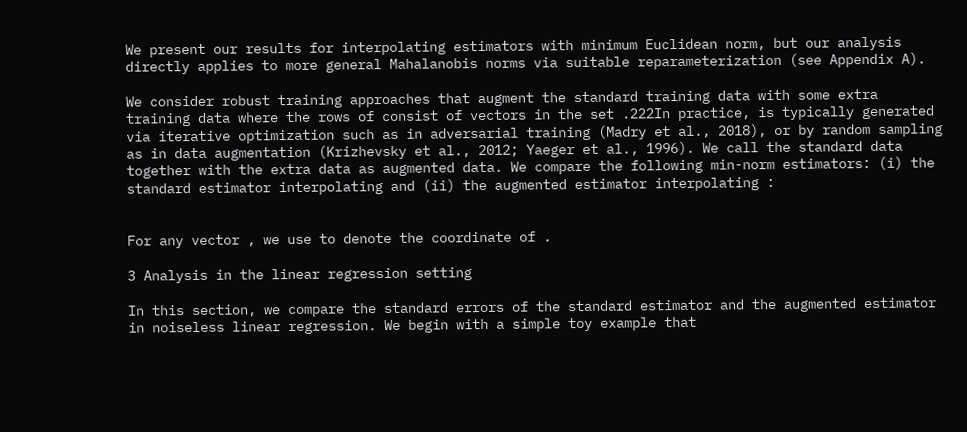We present our results for interpolating estimators with minimum Euclidean norm, but our analysis directly applies to more general Mahalanobis norms via suitable reparameterization (see Appendix A).

We consider robust training approaches that augment the standard training data with some extra training data where the rows of consist of vectors in the set .222In practice, is typically generated via iterative optimization such as in adversarial training (Madry et al., 2018), or by random sampling as in data augmentation (Krizhevsky et al., 2012; Yaeger et al., 1996). We call the standard data together with the extra data as augmented data. We compare the following min-norm estimators: (i) the standard estimator interpolating and (ii) the augmented estimator interpolating :


For any vector , we use to denote the coordinate of .

3 Analysis in the linear regression setting

In this section, we compare the standard errors of the standard estimator and the augmented estimator in noiseless linear regression. We begin with a simple toy example that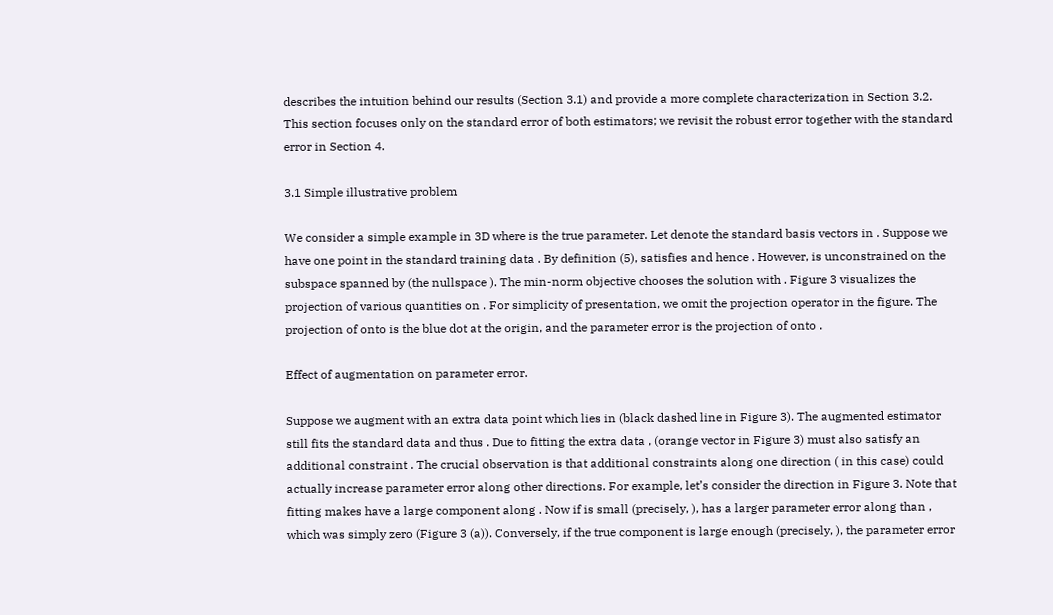describes the intuition behind our results (Section 3.1) and provide a more complete characterization in Section 3.2. This section focuses only on the standard error of both estimators; we revisit the robust error together with the standard error in Section 4.

3.1 Simple illustrative problem

We consider a simple example in 3D where is the true parameter. Let denote the standard basis vectors in . Suppose we have one point in the standard training data . By definition (5), satisfies and hence . However, is unconstrained on the subspace spanned by (the nullspace ). The min-norm objective chooses the solution with . Figure 3 visualizes the projection of various quantities on . For simplicity of presentation, we omit the projection operator in the figure. The projection of onto is the blue dot at the origin, and the parameter error is the projection of onto .

Effect of augmentation on parameter error.

Suppose we augment with an extra data point which lies in (black dashed line in Figure 3). The augmented estimator still fits the standard data and thus . Due to fitting the extra data , (orange vector in Figure 3) must also satisfy an additional constraint . The crucial observation is that additional constraints along one direction ( in this case) could actually increase parameter error along other directions. For example, let’s consider the direction in Figure 3. Note that fitting makes have a large component along . Now if is small (precisely, ), has a larger parameter error along than , which was simply zero (Figure 3 (a)). Conversely, if the true component is large enough (precisely, ), the parameter error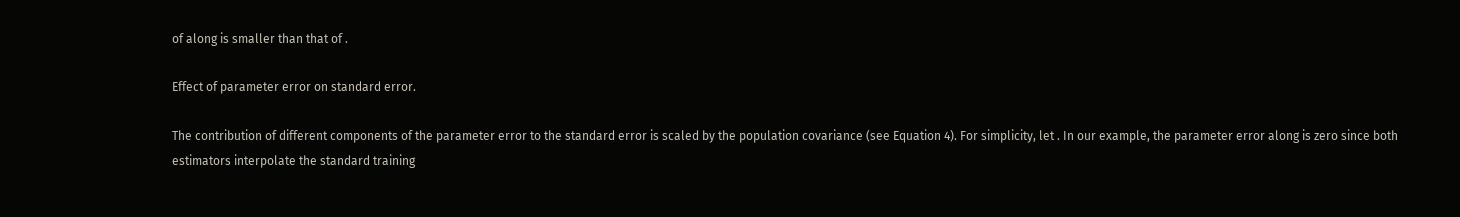of along is smaller than that of .

Effect of parameter error on standard error.

The contribution of different components of the parameter error to the standard error is scaled by the population covariance (see Equation 4). For simplicity, let . In our example, the parameter error along is zero since both estimators interpolate the standard training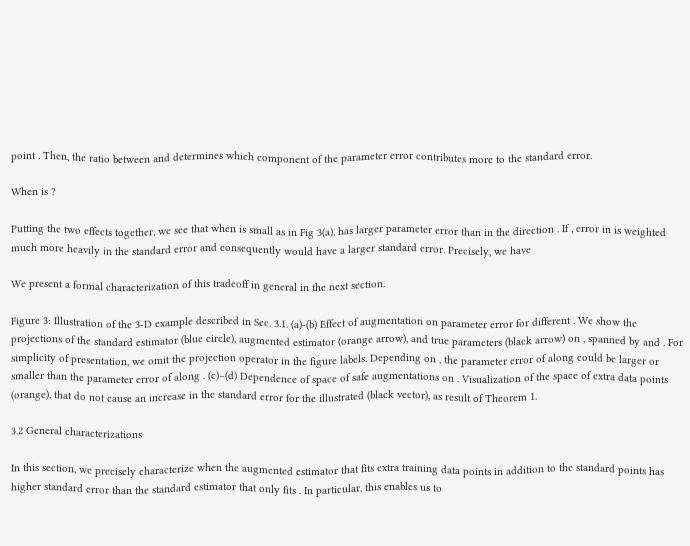point . Then, the ratio between and determines which component of the parameter error contributes more to the standard error.

When is ?

Putting the two effects together, we see that when is small as in Fig 3(a), has larger parameter error than in the direction . If , error in is weighted much more heavily in the standard error and consequently would have a larger standard error. Precisely, we have

We present a formal characterization of this tradeoff in general in the next section.

Figure 3: Illustration of the 3-D example described in Sec. 3.1. (a)-(b) Effect of augmentation on parameter error for different . We show the projections of the standard estimator (blue circle), augmented estimator (orange arrow), and true parameters (black arrow) on , spanned by and . For simplicity of presentation, we omit the projection operator in the figure labels. Depending on , the parameter error of along could be larger or smaller than the parameter error of along . (c)–(d) Dependence of space of safe augmentations on . Visualization of the space of extra data points (orange), that do not cause an increase in the standard error for the illustrated (black vector), as result of Theorem 1.

3.2 General characterizations

In this section, we precisely characterize when the augmented estimator that fits extra training data points in addition to the standard points has higher standard error than the standard estimator that only fits . In particular, this enables us to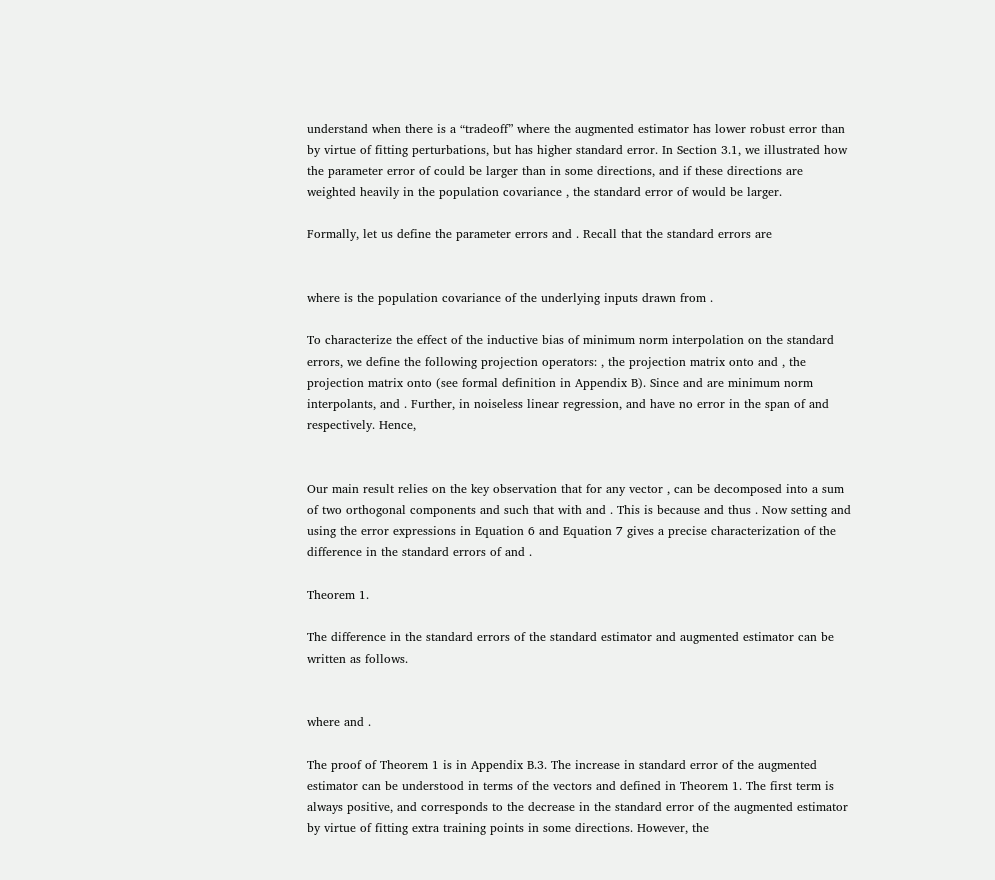understand when there is a “tradeoff” where the augmented estimator has lower robust error than by virtue of fitting perturbations, but has higher standard error. In Section 3.1, we illustrated how the parameter error of could be larger than in some directions, and if these directions are weighted heavily in the population covariance , the standard error of would be larger.

Formally, let us define the parameter errors and . Recall that the standard errors are


where is the population covariance of the underlying inputs drawn from .

To characterize the effect of the inductive bias of minimum norm interpolation on the standard errors, we define the following projection operators: , the projection matrix onto and , the projection matrix onto (see formal definition in Appendix B). Since and are minimum norm interpolants, and . Further, in noiseless linear regression, and have no error in the span of and respectively. Hence,


Our main result relies on the key observation that for any vector , can be decomposed into a sum of two orthogonal components and such that with and . This is because and thus . Now setting and using the error expressions in Equation 6 and Equation 7 gives a precise characterization of the difference in the standard errors of and .

Theorem 1.

The difference in the standard errors of the standard estimator and augmented estimator can be written as follows.


where and .

The proof of Theorem 1 is in Appendix B.3. The increase in standard error of the augmented estimator can be understood in terms of the vectors and defined in Theorem 1. The first term is always positive, and corresponds to the decrease in the standard error of the augmented estimator by virtue of fitting extra training points in some directions. However, the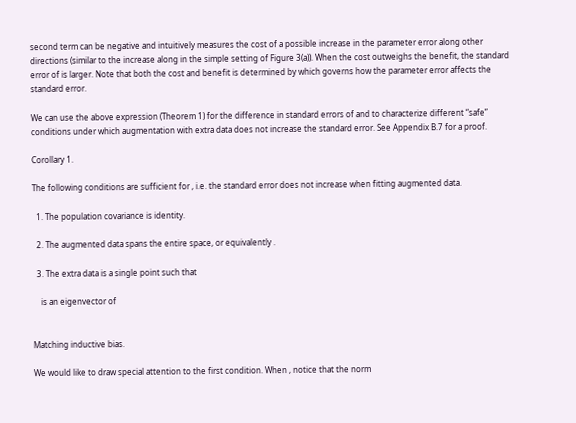second term can be negative and intuitively measures the cost of a possible increase in the parameter error along other directions (similar to the increase along in the simple setting of Figure 3(a)). When the cost outweighs the benefit, the standard error of is larger. Note that both the cost and benefit is determined by which governs how the parameter error affects the standard error.

We can use the above expression (Theorem 1) for the difference in standard errors of and to characterize different “safe” conditions under which augmentation with extra data does not increase the standard error. See Appendix B.7 for a proof.

Corollary 1.

The following conditions are sufficient for , i.e. the standard error does not increase when fitting augmented data.

  1. The population covariance is identity.

  2. The augmented data spans the entire space, or equivalently .

  3. The extra data is a single point such that

    is an eigenvector of


Matching inductive bias.

We would like to draw special attention to the first condition. When , notice that the norm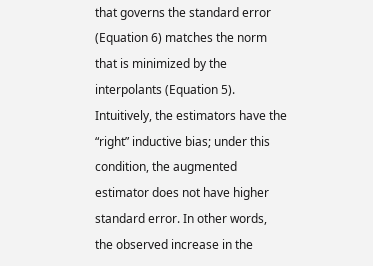that governs the standard error (Equation 6) matches the norm that is minimized by the interpolants (Equation 5). Intuitively, the estimators have the “right” inductive bias; under this condition, the augmented estimator does not have higher standard error. In other words, the observed increase in the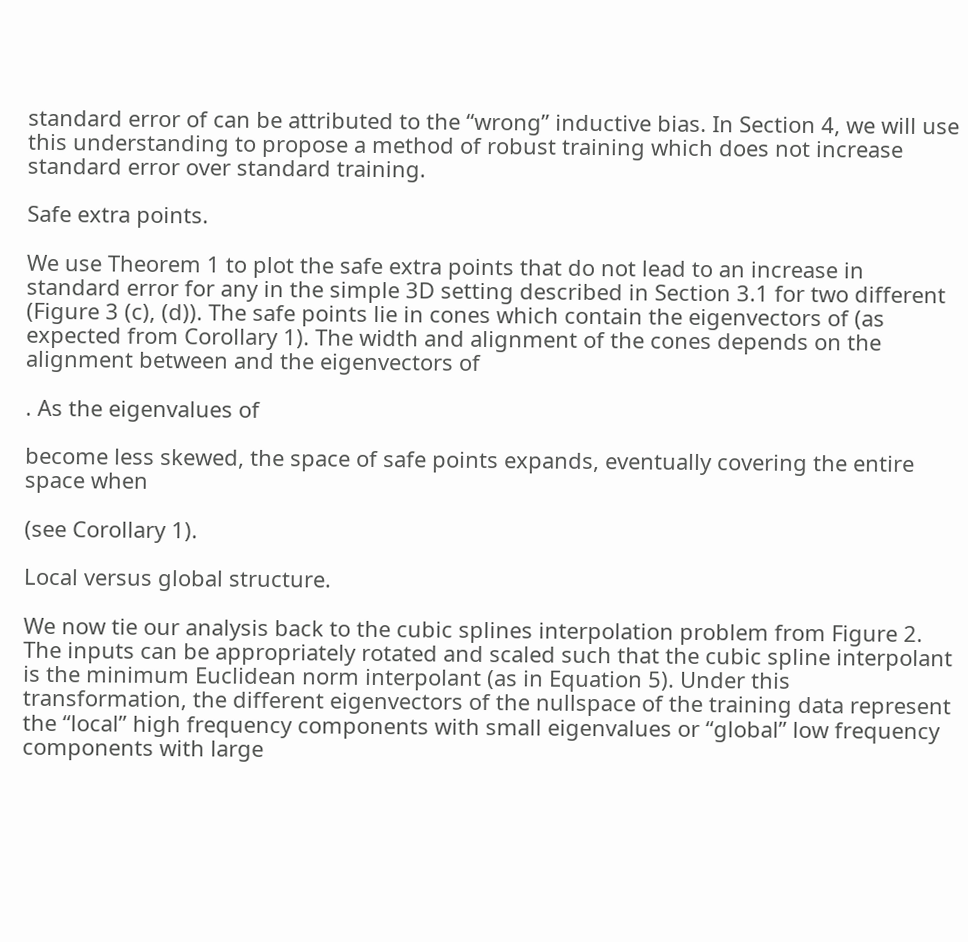standard error of can be attributed to the “wrong” inductive bias. In Section 4, we will use this understanding to propose a method of robust training which does not increase standard error over standard training.

Safe extra points.

We use Theorem 1 to plot the safe extra points that do not lead to an increase in standard error for any in the simple 3D setting described in Section 3.1 for two different (Figure 3 (c), (d)). The safe points lie in cones which contain the eigenvectors of (as expected from Corollary 1). The width and alignment of the cones depends on the alignment between and the eigenvectors of

. As the eigenvalues of

become less skewed, the space of safe points expands, eventually covering the entire space when

(see Corollary 1).

Local versus global structure.

We now tie our analysis back to the cubic splines interpolation problem from Figure 2. The inputs can be appropriately rotated and scaled such that the cubic spline interpolant is the minimum Euclidean norm interpolant (as in Equation 5). Under this transformation, the different eigenvectors of the nullspace of the training data represent the “local” high frequency components with small eigenvalues or “global” low frequency components with large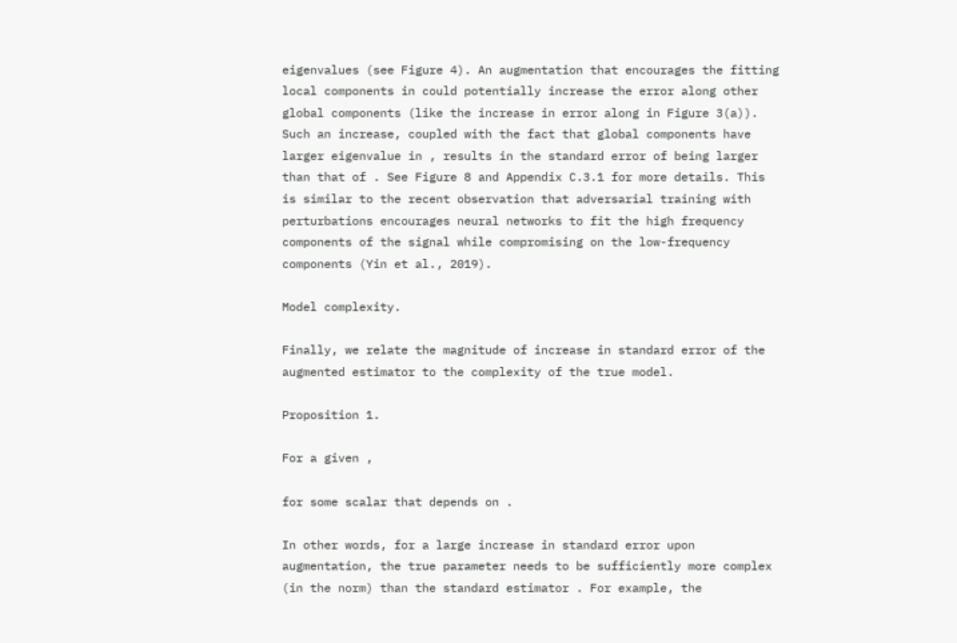eigenvalues (see Figure 4). An augmentation that encourages the fitting local components in could potentially increase the error along other global components (like the increase in error along in Figure 3(a)). Such an increase, coupled with the fact that global components have larger eigenvalue in , results in the standard error of being larger than that of . See Figure 8 and Appendix C.3.1 for more details. This is similar to the recent observation that adversarial training with perturbations encourages neural networks to fit the high frequency components of the signal while compromising on the low-frequency components (Yin et al., 2019).

Model complexity.

Finally, we relate the magnitude of increase in standard error of the augmented estimator to the complexity of the true model.

Proposition 1.

For a given ,

for some scalar that depends on .

In other words, for a large increase in standard error upon augmentation, the true parameter needs to be sufficiently more complex (in the norm) than the standard estimator . For example, the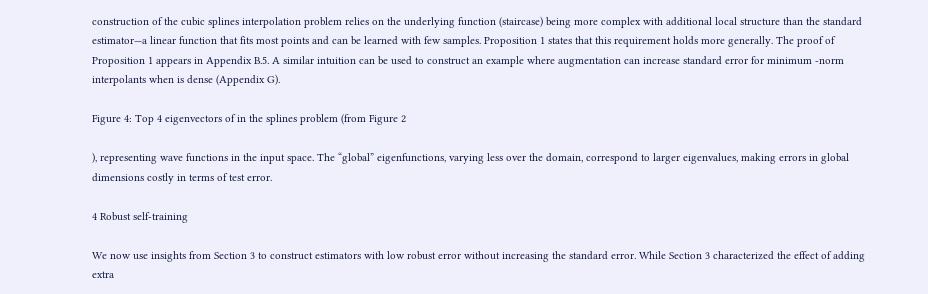construction of the cubic splines interpolation problem relies on the underlying function (staircase) being more complex with additional local structure than the standard estimator—a linear function that fits most points and can be learned with few samples. Proposition 1 states that this requirement holds more generally. The proof of Proposition 1 appears in Appendix B.5. A similar intuition can be used to construct an example where augmentation can increase standard error for minimum -norm interpolants when is dense (Appendix G).

Figure 4: Top 4 eigenvectors of in the splines problem (from Figure 2

), representing wave functions in the input space. The “global” eigenfunctions, varying less over the domain, correspond to larger eigenvalues, making errors in global dimensions costly in terms of test error.

4 Robust self-training

We now use insights from Section 3 to construct estimators with low robust error without increasing the standard error. While Section 3 characterized the effect of adding extra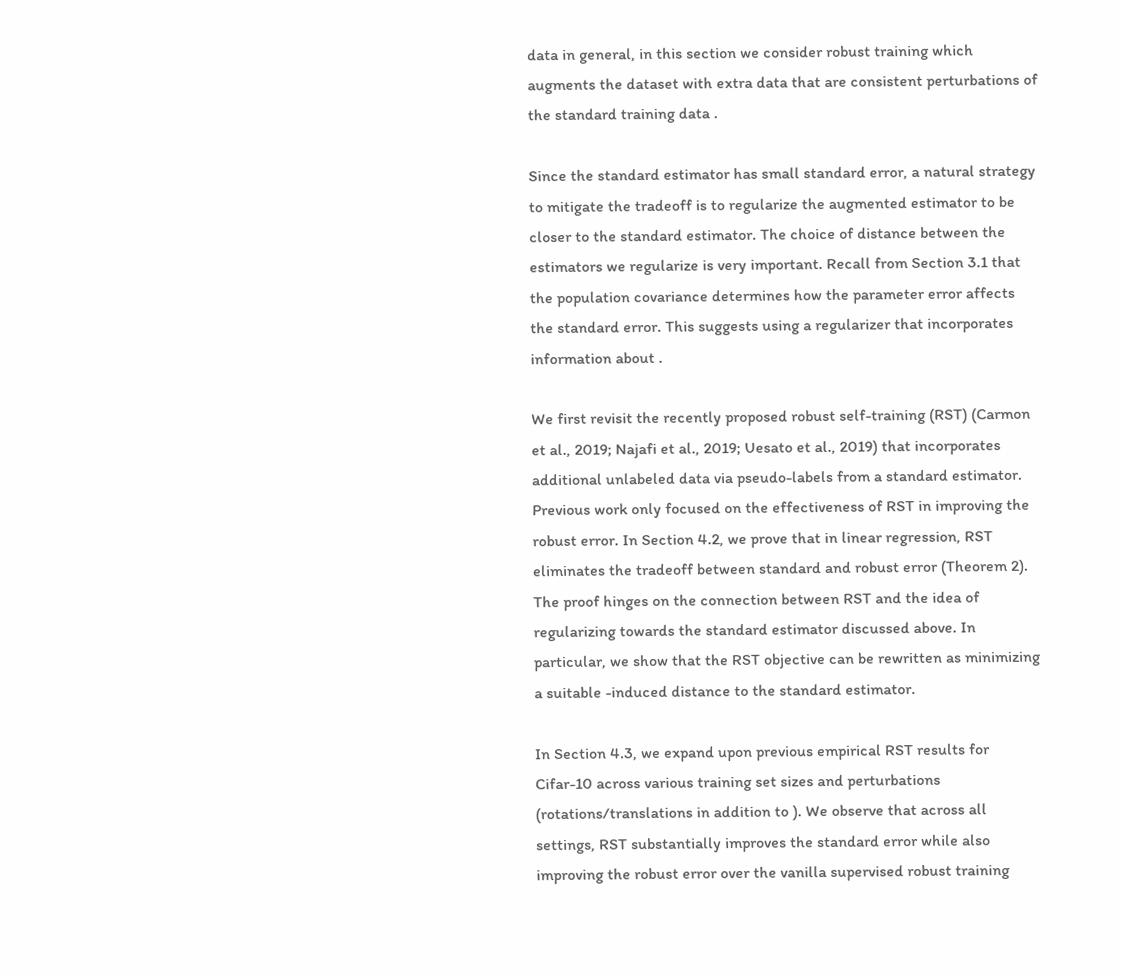data in general, in this section we consider robust training which augments the dataset with extra data that are consistent perturbations of the standard training data .

Since the standard estimator has small standard error, a natural strategy to mitigate the tradeoff is to regularize the augmented estimator to be closer to the standard estimator. The choice of distance between the estimators we regularize is very important. Recall from Section 3.1 that the population covariance determines how the parameter error affects the standard error. This suggests using a regularizer that incorporates information about .

We first revisit the recently proposed robust self-training (RST) (Carmon et al., 2019; Najafi et al., 2019; Uesato et al., 2019) that incorporates additional unlabeled data via pseudo-labels from a standard estimator. Previous work only focused on the effectiveness of RST in improving the robust error. In Section 4.2, we prove that in linear regression, RST eliminates the tradeoff between standard and robust error (Theorem 2). The proof hinges on the connection between RST and the idea of regularizing towards the standard estimator discussed above. In particular, we show that the RST objective can be rewritten as minimizing a suitable -induced distance to the standard estimator.

In Section 4.3, we expand upon previous empirical RST results for Cifar-10 across various training set sizes and perturbations (rotations/translations in addition to ). We observe that across all settings, RST substantially improves the standard error while also improving the robust error over the vanilla supervised robust training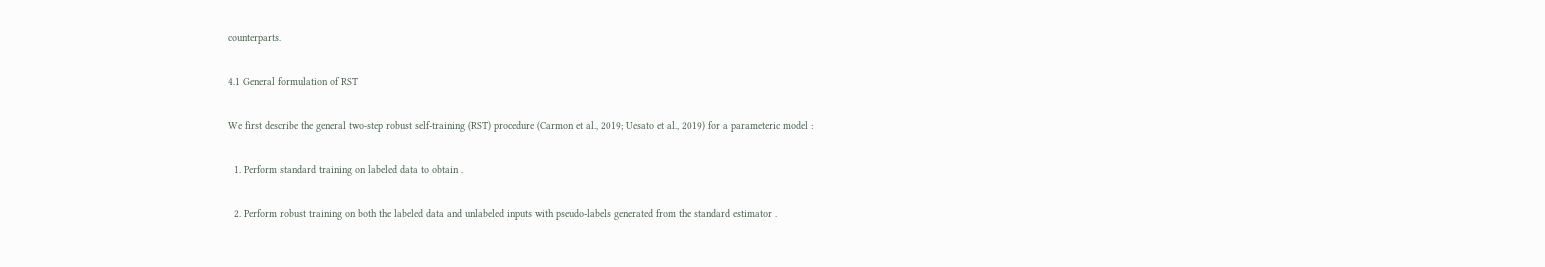counterparts.

4.1 General formulation of RST

We first describe the general two-step robust self-training (RST) procedure (Carmon et al., 2019; Uesato et al., 2019) for a parameteric model :

  1. Perform standard training on labeled data to obtain .

  2. Perform robust training on both the labeled data and unlabeled inputs with pseudo-labels generated from the standard estimator .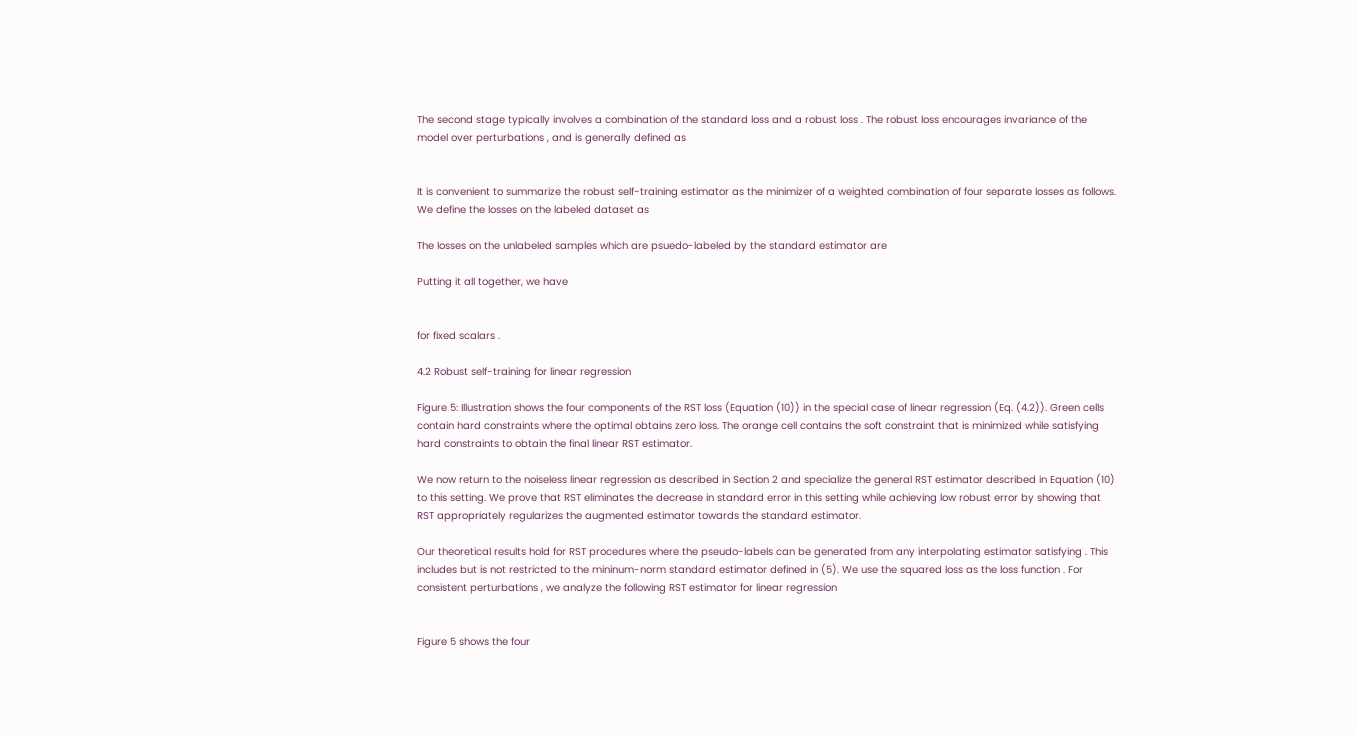The second stage typically involves a combination of the standard loss and a robust loss . The robust loss encourages invariance of the model over perturbations , and is generally defined as


It is convenient to summarize the robust self-training estimator as the minimizer of a weighted combination of four separate losses as follows. We define the losses on the labeled dataset as

The losses on the unlabeled samples which are psuedo-labeled by the standard estimator are

Putting it all together, we have


for fixed scalars .

4.2 Robust self-training for linear regression

Figure 5: Illustration shows the four components of the RST loss (Equation (10)) in the special case of linear regression (Eq. (4.2)). Green cells contain hard constraints where the optimal obtains zero loss. The orange cell contains the soft constraint that is minimized while satisfying hard constraints to obtain the final linear RST estimator.

We now return to the noiseless linear regression as described in Section 2 and specialize the general RST estimator described in Equation (10) to this setting. We prove that RST eliminates the decrease in standard error in this setting while achieving low robust error by showing that RST appropriately regularizes the augmented estimator towards the standard estimator.

Our theoretical results hold for RST procedures where the pseudo-labels can be generated from any interpolating estimator satisfying . This includes but is not restricted to the mininum-norm standard estimator defined in (5). We use the squared loss as the loss function . For consistent perturbations , we analyze the following RST estimator for linear regression


Figure 5 shows the four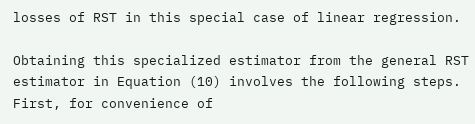losses of RST in this special case of linear regression.

Obtaining this specialized estimator from the general RST estimator in Equation (10) involves the following steps. First, for convenience of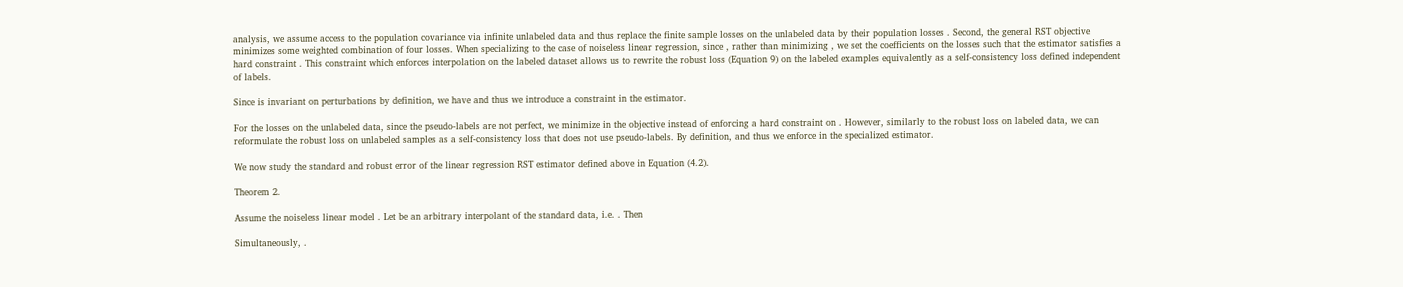analysis, we assume access to the population covariance via infinite unlabeled data and thus replace the finite sample losses on the unlabeled data by their population losses . Second, the general RST objective minimizes some weighted combination of four losses. When specializing to the case of noiseless linear regression, since , rather than minimizing , we set the coefficients on the losses such that the estimator satisfies a hard constraint . This constraint which enforces interpolation on the labeled dataset allows us to rewrite the robust loss (Equation 9) on the labeled examples equivalently as a self-consistency loss defined independent of labels.

Since is invariant on perturbations by definition, we have and thus we introduce a constraint in the estimator.

For the losses on the unlabeled data, since the pseudo-labels are not perfect, we minimize in the objective instead of enforcing a hard constraint on . However, similarly to the robust loss on labeled data, we can reformulate the robust loss on unlabeled samples as a self-consistency loss that does not use pseudo-labels. By definition, and thus we enforce in the specialized estimator.

We now study the standard and robust error of the linear regression RST estimator defined above in Equation (4.2).

Theorem 2.

Assume the noiseless linear model . Let be an arbitrary interpolant of the standard data, i.e. . Then

Simultaneously, .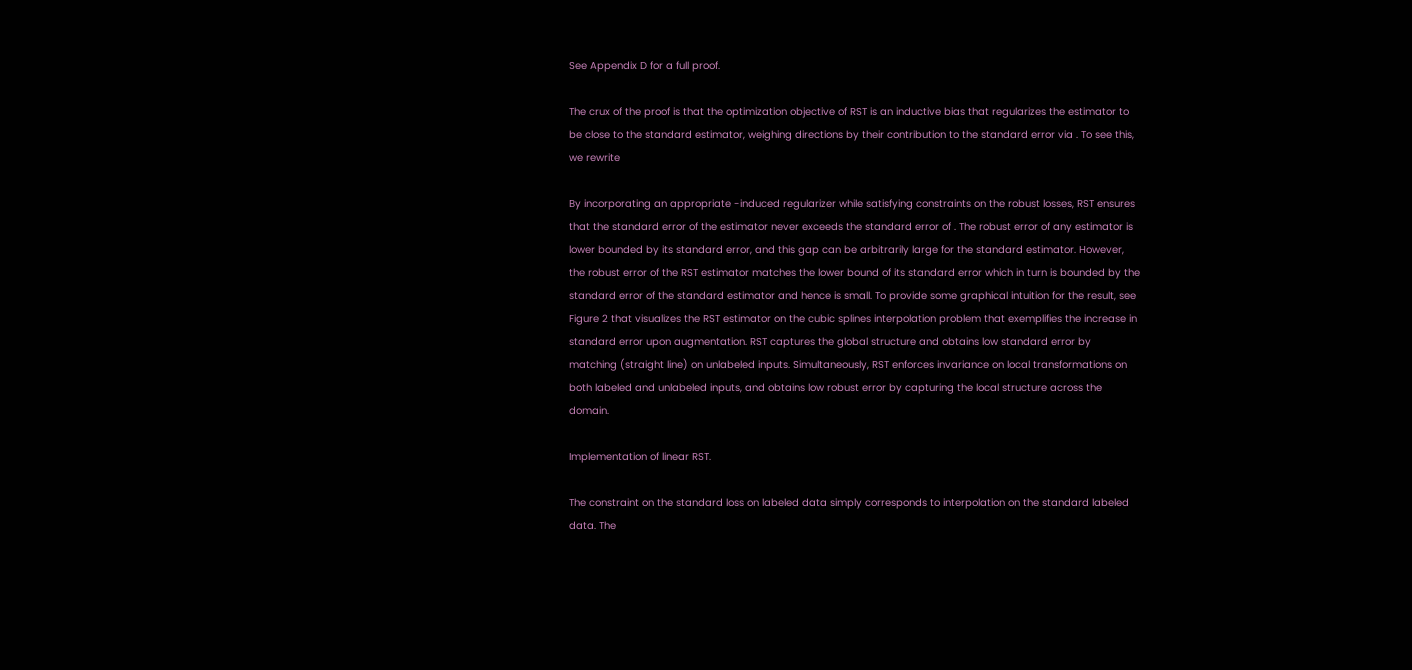See Appendix D for a full proof.

The crux of the proof is that the optimization objective of RST is an inductive bias that regularizes the estimator to be close to the standard estimator, weighing directions by their contribution to the standard error via . To see this, we rewrite

By incorporating an appropriate -induced regularizer while satisfying constraints on the robust losses, RST ensures that the standard error of the estimator never exceeds the standard error of . The robust error of any estimator is lower bounded by its standard error, and this gap can be arbitrarily large for the standard estimator. However, the robust error of the RST estimator matches the lower bound of its standard error which in turn is bounded by the standard error of the standard estimator and hence is small. To provide some graphical intuition for the result, see Figure 2 that visualizes the RST estimator on the cubic splines interpolation problem that exemplifies the increase in standard error upon augmentation. RST captures the global structure and obtains low standard error by matching (straight line) on unlabeled inputs. Simultaneously, RST enforces invariance on local transformations on both labeled and unlabeled inputs, and obtains low robust error by capturing the local structure across the domain.

Implementation of linear RST.

The constraint on the standard loss on labeled data simply corresponds to interpolation on the standard labeled data. The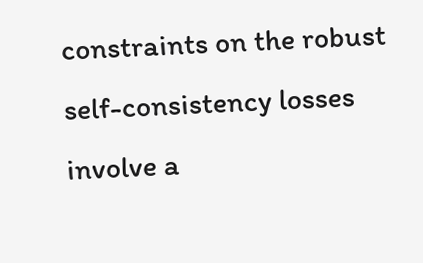constraints on the robust self-consistency losses involve a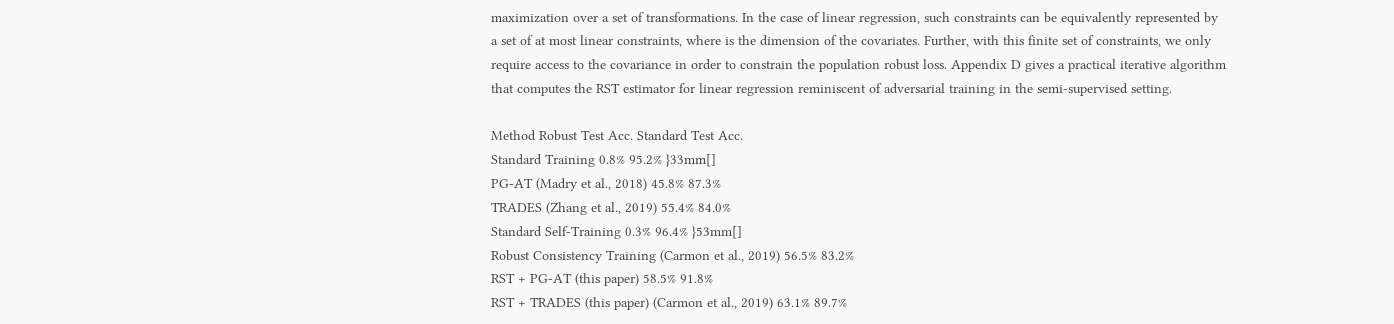maximization over a set of transformations. In the case of linear regression, such constraints can be equivalently represented by a set of at most linear constraints, where is the dimension of the covariates. Further, with this finite set of constraints, we only require access to the covariance in order to constrain the population robust loss. Appendix D gives a practical iterative algorithm that computes the RST estimator for linear regression reminiscent of adversarial training in the semi-supervised setting.

Method Robust Test Acc. Standard Test Acc.
Standard Training 0.8% 95.2% }33mm[]
PG-AT (Madry et al., 2018) 45.8% 87.3%
TRADES (Zhang et al., 2019) 55.4% 84.0%
Standard Self-Training 0.3% 96.4% }53mm[]
Robust Consistency Training (Carmon et al., 2019) 56.5% 83.2%
RST + PG-AT (this paper) 58.5% 91.8%
RST + TRADES (this paper) (Carmon et al., 2019) 63.1% 89.7%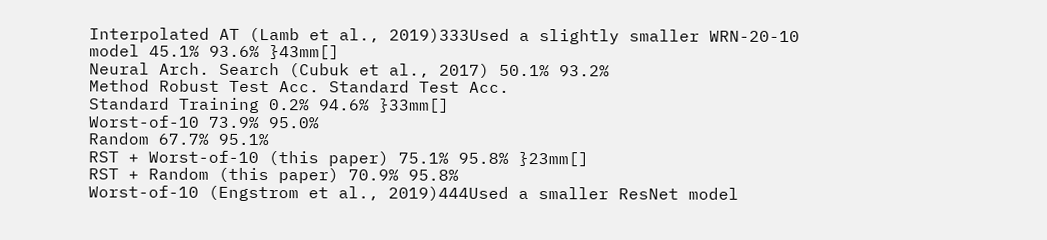Interpolated AT (Lamb et al., 2019)333Used a slightly smaller WRN-20-10 model 45.1% 93.6% }43mm[]
Neural Arch. Search (Cubuk et al., 2017) 50.1% 93.2%
Method Robust Test Acc. Standard Test Acc.
Standard Training 0.2% 94.6% }33mm[]
Worst-of-10 73.9% 95.0%
Random 67.7% 95.1%
RST + Worst-of-10 (this paper) 75.1% 95.8% }23mm[]
RST + Random (this paper) 70.9% 95.8%
Worst-of-10 (Engstrom et al., 2019)444Used a smaller ResNet model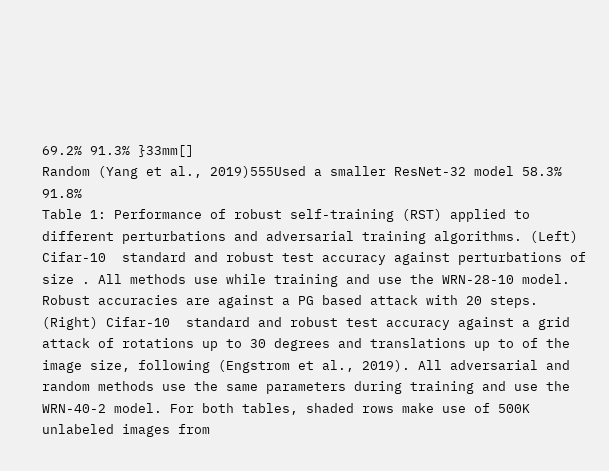69.2% 91.3% }33mm[]
Random (Yang et al., 2019)555Used a smaller ResNet-32 model 58.3% 91.8%
Table 1: Performance of robust self-training (RST) applied to different perturbations and adversarial training algorithms. (Left) Cifar-10  standard and robust test accuracy against perturbations of size . All methods use while training and use the WRN-28-10 model. Robust accuracies are against a PG based attack with 20 steps. (Right) Cifar-10  standard and robust test accuracy against a grid attack of rotations up to 30 degrees and translations up to of the image size, following (Engstrom et al., 2019). All adversarial and random methods use the same parameters during training and use the WRN-40-2 model. For both tables, shaded rows make use of 500K unlabeled images from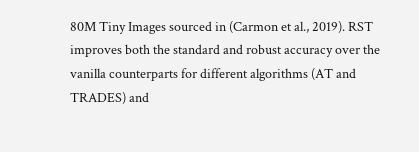80M Tiny Images sourced in (Carmon et al., 2019). RST improves both the standard and robust accuracy over the vanilla counterparts for different algorithms (AT and TRADES) and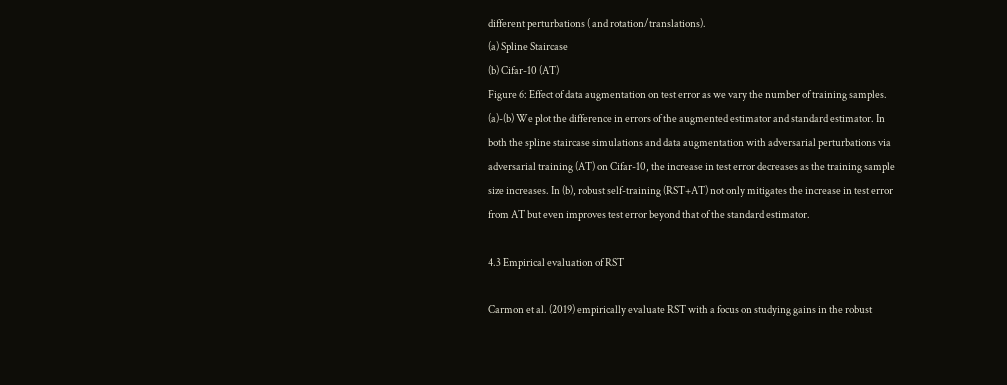different perturbations ( and rotation/translations).
(a) Spline Staircase
(b) Cifar-10 (AT)
Figure 6: Effect of data augmentation on test error as we vary the number of training samples. (a)-(b) We plot the difference in errors of the augmented estimator and standard estimator. In both the spline staircase simulations and data augmentation with adversarial perturbations via adversarial training (AT) on Cifar-10, the increase in test error decreases as the training sample size increases. In (b), robust self-training (RST+AT) not only mitigates the increase in test error from AT but even improves test error beyond that of the standard estimator.

4.3 Empirical evaluation of RST

Carmon et al. (2019) empirically evaluate RST with a focus on studying gains in the robust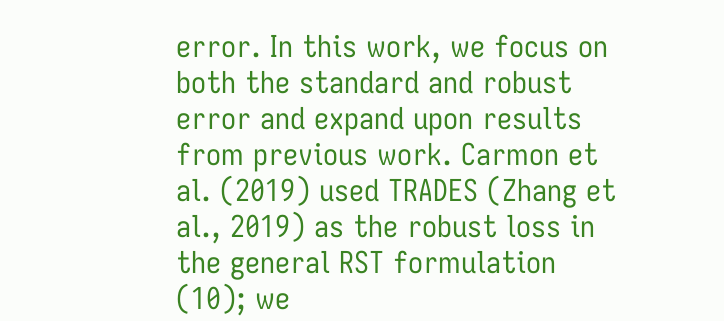error. In this work, we focus on both the standard and robust error and expand upon results from previous work. Carmon et al. (2019) used TRADES (Zhang et al., 2019) as the robust loss in the general RST formulation (10); we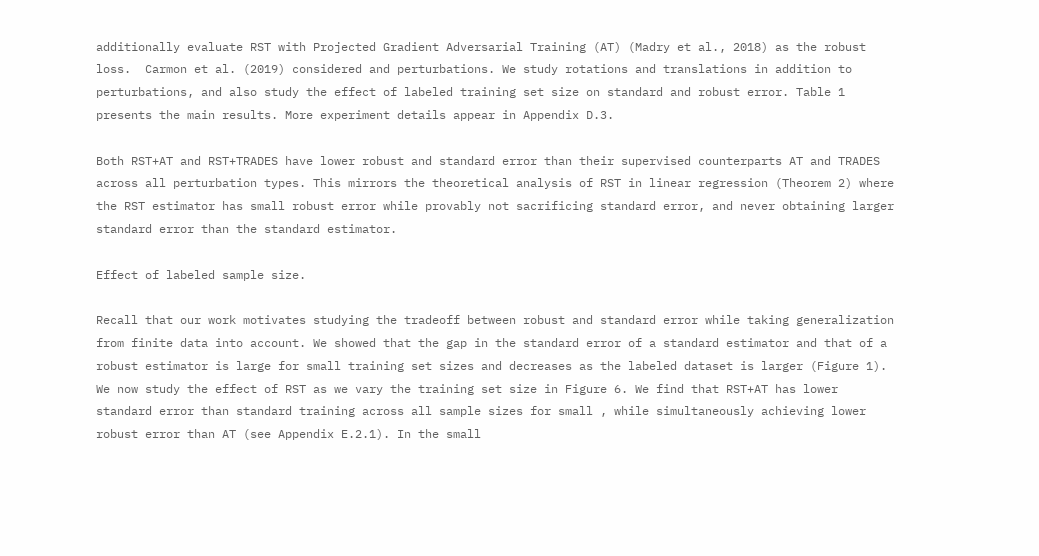additionally evaluate RST with Projected Gradient Adversarial Training (AT) (Madry et al., 2018) as the robust loss.  Carmon et al. (2019) considered and perturbations. We study rotations and translations in addition to perturbations, and also study the effect of labeled training set size on standard and robust error. Table 1 presents the main results. More experiment details appear in Appendix D.3.

Both RST+AT and RST+TRADES have lower robust and standard error than their supervised counterparts AT and TRADES across all perturbation types. This mirrors the theoretical analysis of RST in linear regression (Theorem 2) where the RST estimator has small robust error while provably not sacrificing standard error, and never obtaining larger standard error than the standard estimator.

Effect of labeled sample size.

Recall that our work motivates studying the tradeoff between robust and standard error while taking generalization from finite data into account. We showed that the gap in the standard error of a standard estimator and that of a robust estimator is large for small training set sizes and decreases as the labeled dataset is larger (Figure 1). We now study the effect of RST as we vary the training set size in Figure 6. We find that RST+AT has lower standard error than standard training across all sample sizes for small , while simultaneously achieving lower robust error than AT (see Appendix E.2.1). In the small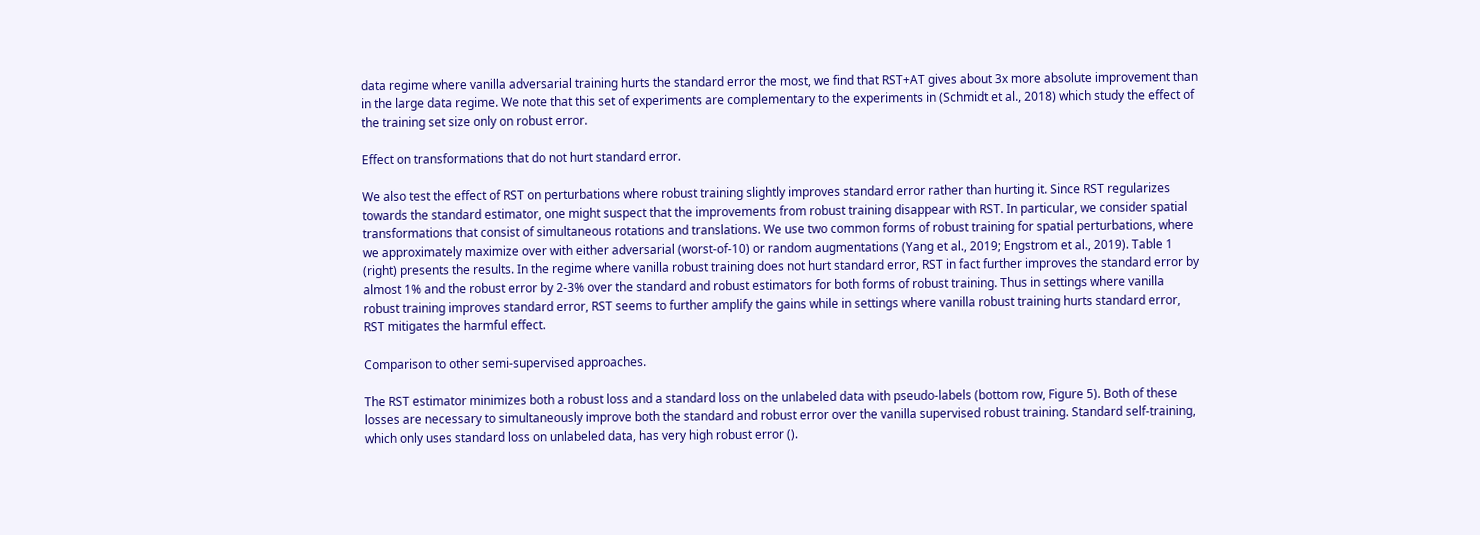data regime where vanilla adversarial training hurts the standard error the most, we find that RST+AT gives about 3x more absolute improvement than in the large data regime. We note that this set of experiments are complementary to the experiments in (Schmidt et al., 2018) which study the effect of the training set size only on robust error.

Effect on transformations that do not hurt standard error.

We also test the effect of RST on perturbations where robust training slightly improves standard error rather than hurting it. Since RST regularizes towards the standard estimator, one might suspect that the improvements from robust training disappear with RST. In particular, we consider spatial transformations that consist of simultaneous rotations and translations. We use two common forms of robust training for spatial perturbations, where we approximately maximize over with either adversarial (worst-of-10) or random augmentations (Yang et al., 2019; Engstrom et al., 2019). Table 1 (right) presents the results. In the regime where vanilla robust training does not hurt standard error, RST in fact further improves the standard error by almost 1% and the robust error by 2-3% over the standard and robust estimators for both forms of robust training. Thus in settings where vanilla robust training improves standard error, RST seems to further amplify the gains while in settings where vanilla robust training hurts standard error, RST mitigates the harmful effect.

Comparison to other semi-supervised approaches.

The RST estimator minimizes both a robust loss and a standard loss on the unlabeled data with pseudo-labels (bottom row, Figure 5). Both of these losses are necessary to simultaneously improve both the standard and robust error over the vanilla supervised robust training. Standard self-training, which only uses standard loss on unlabeled data, has very high robust error ().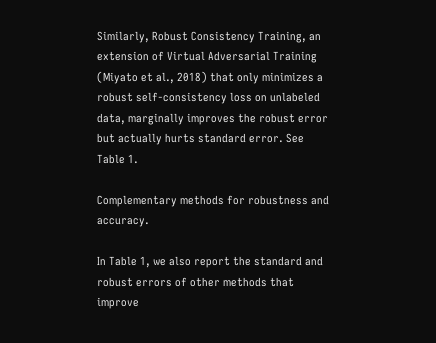Similarly, Robust Consistency Training, an extension of Virtual Adversarial Training (Miyato et al., 2018) that only minimizes a robust self-consistency loss on unlabeled data, marginally improves the robust error but actually hurts standard error. See Table 1.

Complementary methods for robustness and accuracy.

In Table 1, we also report the standard and robust errors of other methods that improve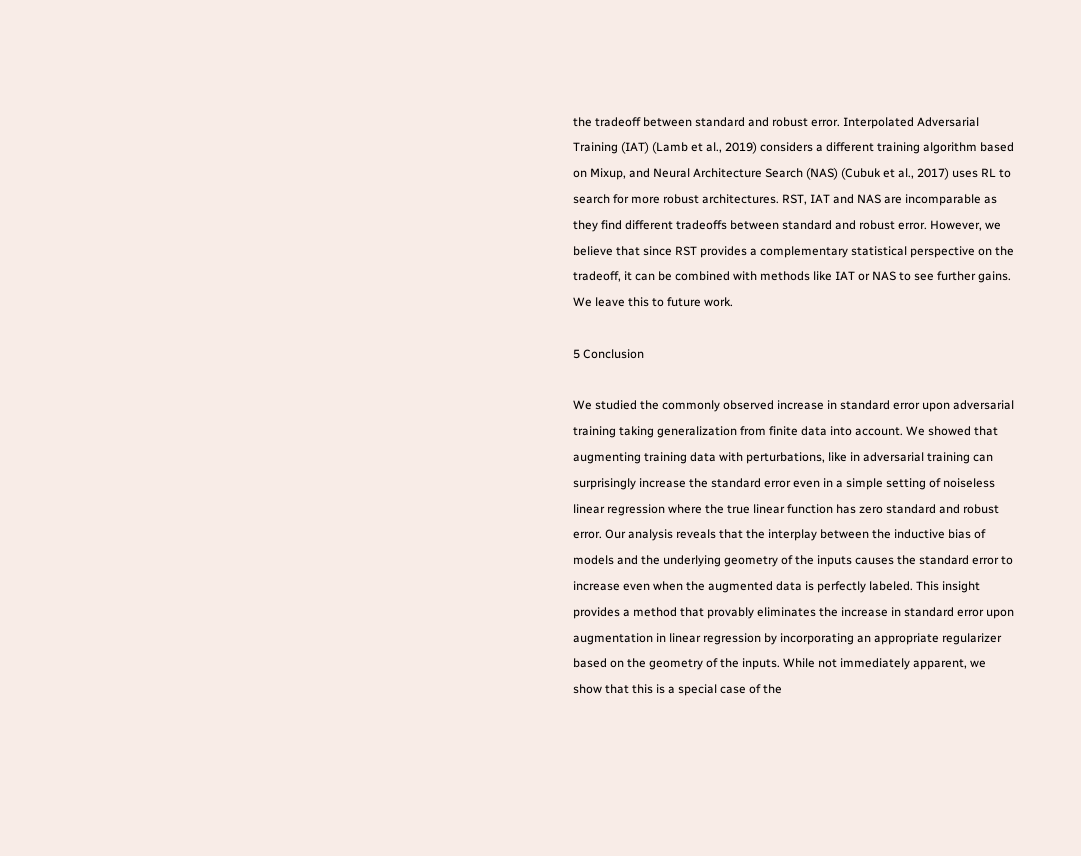the tradeoff between standard and robust error. Interpolated Adversarial Training (IAT) (Lamb et al., 2019) considers a different training algorithm based on Mixup, and Neural Architecture Search (NAS) (Cubuk et al., 2017) uses RL to search for more robust architectures. RST, IAT and NAS are incomparable as they find different tradeoffs between standard and robust error. However, we believe that since RST provides a complementary statistical perspective on the tradeoff, it can be combined with methods like IAT or NAS to see further gains. We leave this to future work.

5 Conclusion

We studied the commonly observed increase in standard error upon adversarial training taking generalization from finite data into account. We showed that augmenting training data with perturbations, like in adversarial training can surprisingly increase the standard error even in a simple setting of noiseless linear regression where the true linear function has zero standard and robust error. Our analysis reveals that the interplay between the inductive bias of models and the underlying geometry of the inputs causes the standard error to increase even when the augmented data is perfectly labeled. This insight provides a method that provably eliminates the increase in standard error upon augmentation in linear regression by incorporating an appropriate regularizer based on the geometry of the inputs. While not immediately apparent, we show that this is a special case of the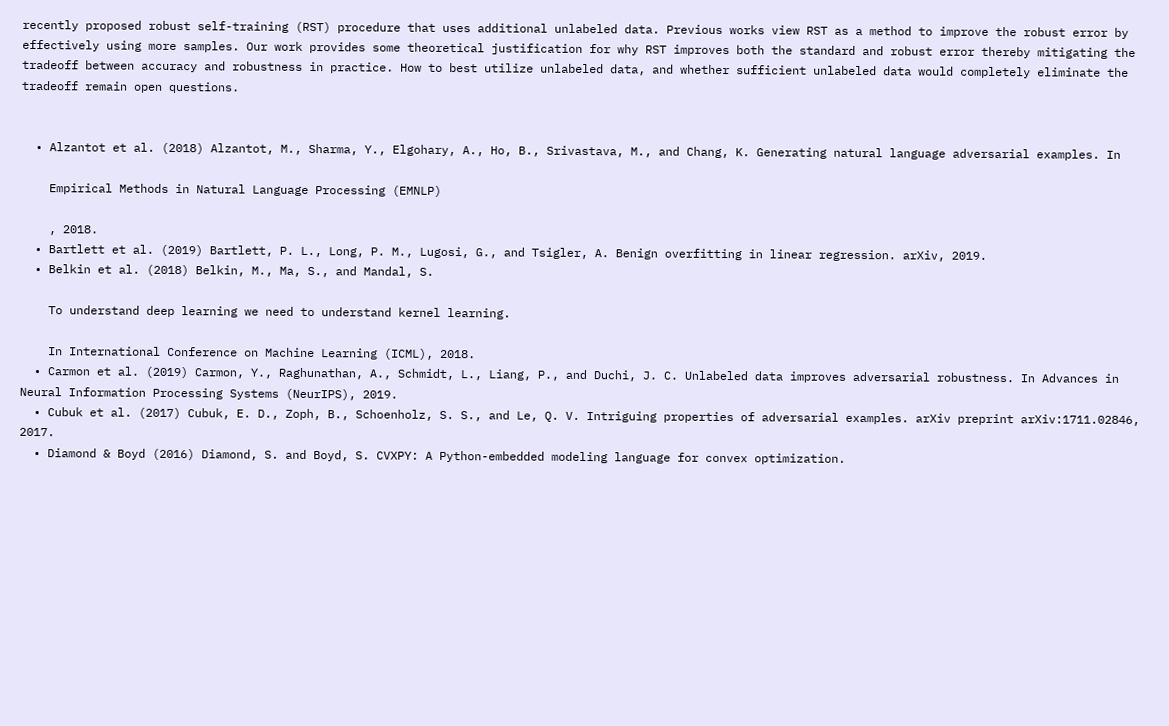recently proposed robust self-training (RST) procedure that uses additional unlabeled data. Previous works view RST as a method to improve the robust error by effectively using more samples. Our work provides some theoretical justification for why RST improves both the standard and robust error thereby mitigating the tradeoff between accuracy and robustness in practice. How to best utilize unlabeled data, and whether sufficient unlabeled data would completely eliminate the tradeoff remain open questions.


  • Alzantot et al. (2018) Alzantot, M., Sharma, Y., Elgohary, A., Ho, B., Srivastava, M., and Chang, K. Generating natural language adversarial examples. In

    Empirical Methods in Natural Language Processing (EMNLP)

    , 2018.
  • Bartlett et al. (2019) Bartlett, P. L., Long, P. M., Lugosi, G., and Tsigler, A. Benign overfitting in linear regression. arXiv, 2019.
  • Belkin et al. (2018) Belkin, M., Ma, S., and Mandal, S.

    To understand deep learning we need to understand kernel learning.

    In International Conference on Machine Learning (ICML), 2018.
  • Carmon et al. (2019) Carmon, Y., Raghunathan, A., Schmidt, L., Liang, P., and Duchi, J. C. Unlabeled data improves adversarial robustness. In Advances in Neural Information Processing Systems (NeurIPS), 2019.
  • Cubuk et al. (2017) Cubuk, E. D., Zoph, B., Schoenholz, S. S., and Le, Q. V. Intriguing properties of adversarial examples. arXiv preprint arXiv:1711.02846, 2017.
  • Diamond & Boyd (2016) Diamond, S. and Boyd, S. CVXPY: A Python-embedded modeling language for convex optimization.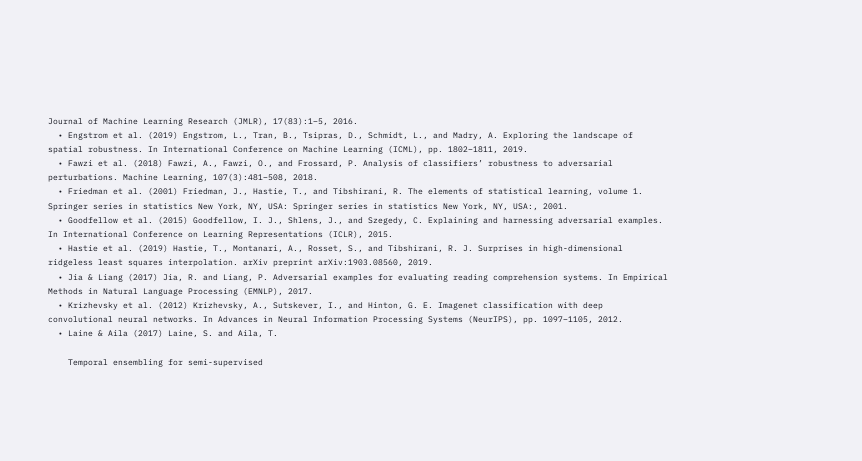Journal of Machine Learning Research (JMLR), 17(83):1–5, 2016.
  • Engstrom et al. (2019) Engstrom, L., Tran, B., Tsipras, D., Schmidt, L., and Madry, A. Exploring the landscape of spatial robustness. In International Conference on Machine Learning (ICML), pp. 1802–1811, 2019.
  • Fawzi et al. (2018) Fawzi, A., Fawzi, O., and Frossard, P. Analysis of classifiers’ robustness to adversarial perturbations. Machine Learning, 107(3):481–508, 2018.
  • Friedman et al. (2001) Friedman, J., Hastie, T., and Tibshirani, R. The elements of statistical learning, volume 1. Springer series in statistics New York, NY, USA: Springer series in statistics New York, NY, USA:, 2001.
  • Goodfellow et al. (2015) Goodfellow, I. J., Shlens, J., and Szegedy, C. Explaining and harnessing adversarial examples. In International Conference on Learning Representations (ICLR), 2015.
  • Hastie et al. (2019) Hastie, T., Montanari, A., Rosset, S., and Tibshirani, R. J. Surprises in high-dimensional ridgeless least squares interpolation. arXiv preprint arXiv:1903.08560, 2019.
  • Jia & Liang (2017) Jia, R. and Liang, P. Adversarial examples for evaluating reading comprehension systems. In Empirical Methods in Natural Language Processing (EMNLP), 2017.
  • Krizhevsky et al. (2012) Krizhevsky, A., Sutskever, I., and Hinton, G. E. Imagenet classification with deep convolutional neural networks. In Advances in Neural Information Processing Systems (NeurIPS), pp. 1097–1105, 2012.
  • Laine & Aila (2017) Laine, S. and Aila, T.

    Temporal ensembling for semi-supervised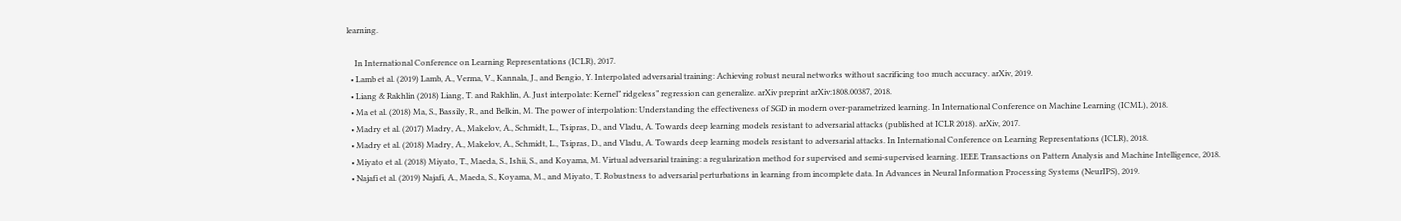learning.

    In International Conference on Learning Representations (ICLR), 2017.
  • Lamb et al. (2019) Lamb, A., Verma, V., Kannala, J., and Bengio, Y. Interpolated adversarial training: Achieving robust neural networks without sacrificing too much accuracy. arXiv, 2019.
  • Liang & Rakhlin (2018) Liang, T. and Rakhlin, A. Just interpolate: Kernel” ridgeless” regression can generalize. arXiv preprint arXiv:1808.00387, 2018.
  • Ma et al. (2018) Ma, S., Bassily, R., and Belkin, M. The power of interpolation: Understanding the effectiveness of SGD in modern over-parametrized learning. In International Conference on Machine Learning (ICML), 2018.
  • Madry et al. (2017) Madry, A., Makelov, A., Schmidt, L., Tsipras, D., and Vladu, A. Towards deep learning models resistant to adversarial attacks (published at ICLR 2018). arXiv, 2017.
  • Madry et al. (2018) Madry, A., Makelov, A., Schmidt, L., Tsipras, D., and Vladu, A. Towards deep learning models resistant to adversarial attacks. In International Conference on Learning Representations (ICLR), 2018.
  • Miyato et al. (2018) Miyato, T., Maeda, S., Ishii, S., and Koyama, M. Virtual adversarial training: a regularization method for supervised and semi-supervised learning. IEEE Transactions on Pattern Analysis and Machine Intelligence, 2018.
  • Najafi et al. (2019) Najafi, A., Maeda, S., Koyama, M., and Miyato, T. Robustness to adversarial perturbations in learning from incomplete data. In Advances in Neural Information Processing Systems (NeurIPS), 2019.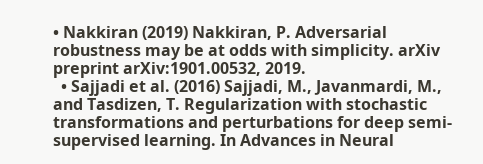• Nakkiran (2019) Nakkiran, P. Adversarial robustness may be at odds with simplicity. arXiv preprint arXiv:1901.00532, 2019.
  • Sajjadi et al. (2016) Sajjadi, M., Javanmardi, M., and Tasdizen, T. Regularization with stochastic transformations and perturbations for deep semi-supervised learning. In Advances in Neural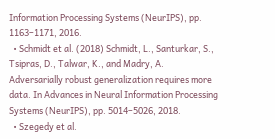Information Processing Systems (NeurIPS), pp. 1163–1171, 2016.
  • Schmidt et al. (2018) Schmidt, L., Santurkar, S., Tsipras, D., Talwar, K., and Madry, A. Adversarially robust generalization requires more data. In Advances in Neural Information Processing Systems (NeurIPS), pp. 5014–5026, 2018.
  • Szegedy et al.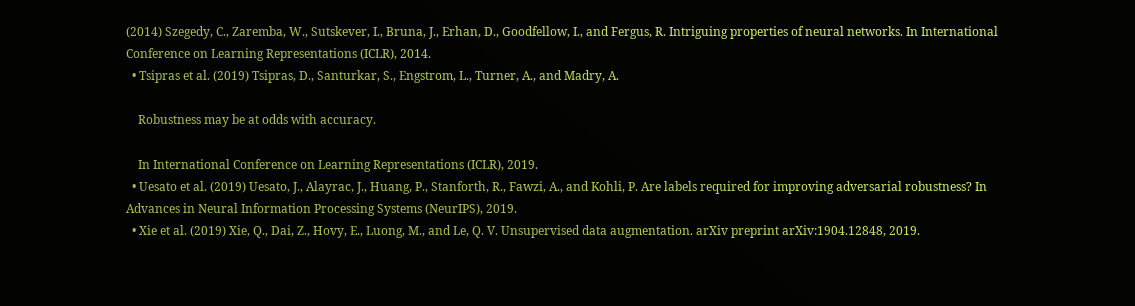(2014) Szegedy, C., Zaremba, W., Sutskever, I., Bruna, J., Erhan, D., Goodfellow, I., and Fergus, R. Intriguing properties of neural networks. In International Conference on Learning Representations (ICLR), 2014.
  • Tsipras et al. (2019) Tsipras, D., Santurkar, S., Engstrom, L., Turner, A., and Madry, A.

    Robustness may be at odds with accuracy.

    In International Conference on Learning Representations (ICLR), 2019.
  • Uesato et al. (2019) Uesato, J., Alayrac, J., Huang, P., Stanforth, R., Fawzi, A., and Kohli, P. Are labels required for improving adversarial robustness? In Advances in Neural Information Processing Systems (NeurIPS), 2019.
  • Xie et al. (2019) Xie, Q., Dai, Z., Hovy, E., Luong, M., and Le, Q. V. Unsupervised data augmentation. arXiv preprint arXiv:1904.12848, 2019.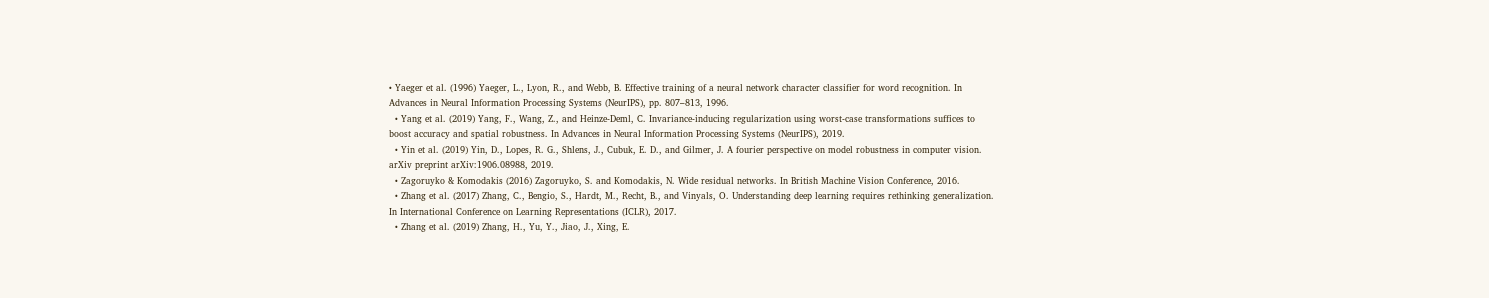• Yaeger et al. (1996) Yaeger, L., Lyon, R., and Webb, B. Effective training of a neural network character classifier for word recognition. In Advances in Neural Information Processing Systems (NeurIPS), pp. 807–813, 1996.
  • Yang et al. (2019) Yang, F., Wang, Z., and Heinze-Deml, C. Invariance-inducing regularization using worst-case transformations suffices to boost accuracy and spatial robustness. In Advances in Neural Information Processing Systems (NeurIPS), 2019.
  • Yin et al. (2019) Yin, D., Lopes, R. G., Shlens, J., Cubuk, E. D., and Gilmer, J. A fourier perspective on model robustness in computer vision. arXiv preprint arXiv:1906.08988, 2019.
  • Zagoruyko & Komodakis (2016) Zagoruyko, S. and Komodakis, N. Wide residual networks. In British Machine Vision Conference, 2016.
  • Zhang et al. (2017) Zhang, C., Bengio, S., Hardt, M., Recht, B., and Vinyals, O. Understanding deep learning requires rethinking generalization. In International Conference on Learning Representations (ICLR), 2017.
  • Zhang et al. (2019) Zhang, H., Yu, Y., Jiao, J., Xing, E.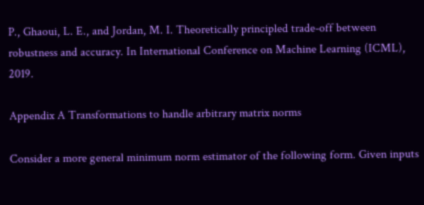P., Ghaoui, L. E., and Jordan, M. I. Theoretically principled trade-off between robustness and accuracy. In International Conference on Machine Learning (ICML), 2019.

Appendix A Transformations to handle arbitrary matrix norms

Consider a more general minimum norm estimator of the following form. Given inputs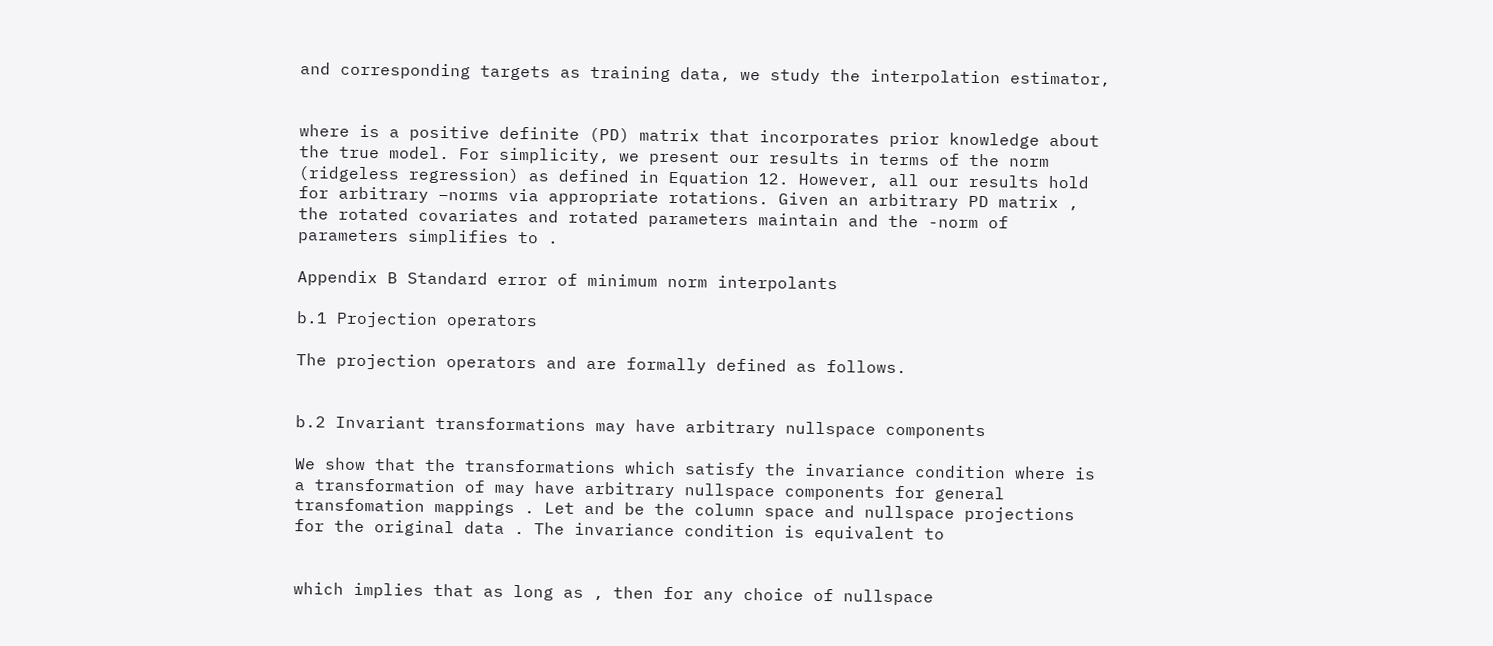and corresponding targets as training data, we study the interpolation estimator,


where is a positive definite (PD) matrix that incorporates prior knowledge about the true model. For simplicity, we present our results in terms of the norm (ridgeless regression) as defined in Equation 12. However, all our results hold for arbitrary –norms via appropriate rotations. Given an arbitrary PD matrix , the rotated covariates and rotated parameters maintain and the -norm of parameters simplifies to .

Appendix B Standard error of minimum norm interpolants

b.1 Projection operators

The projection operators and are formally defined as follows.


b.2 Invariant transformations may have arbitrary nullspace components

We show that the transformations which satisfy the invariance condition where is a transformation of may have arbitrary nullspace components for general transfomation mappings . Let and be the column space and nullspace projections for the original data . The invariance condition is equivalent to


which implies that as long as , then for any choice of nullspace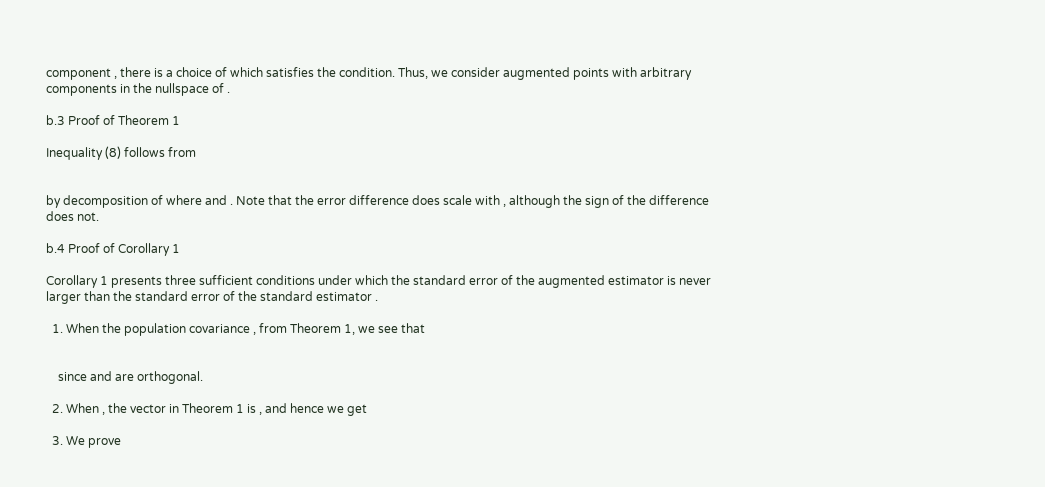component , there is a choice of which satisfies the condition. Thus, we consider augmented points with arbitrary components in the nullspace of .

b.3 Proof of Theorem 1

Inequality (8) follows from


by decomposition of where and . Note that the error difference does scale with , although the sign of the difference does not.

b.4 Proof of Corollary 1

Corollary 1 presents three sufficient conditions under which the standard error of the augmented estimator is never larger than the standard error of the standard estimator .

  1. When the population covariance , from Theorem 1, we see that


    since and are orthogonal.

  2. When , the vector in Theorem 1 is , and hence we get

  3. We prove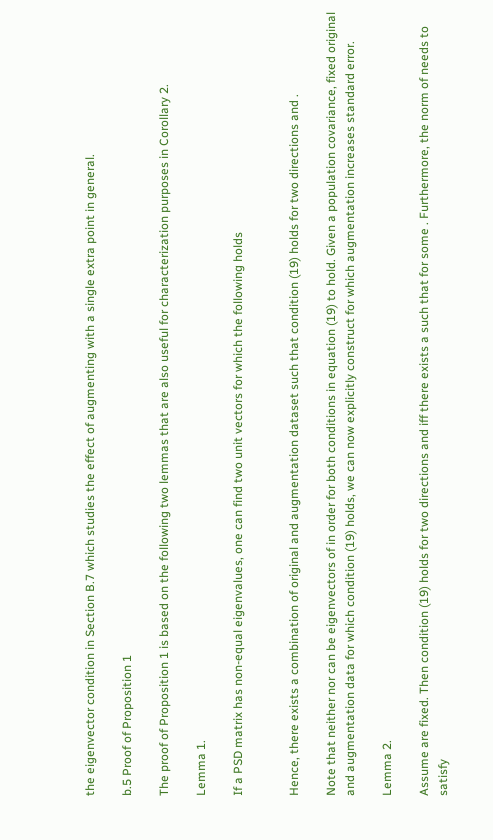the eigenvector condition in Section B.7 which studies the effect of augmenting with a single extra point in general.

b.5 Proof of Proposition 1

The proof of Proposition 1 is based on the following two lemmas that are also useful for characterization purposes in Corollary 2.

Lemma 1.

If a PSD matrix has non-equal eigenvalues, one can find two unit vectors for which the following holds


Hence, there exists a combination of original and augmentation dataset such that condition (19) holds for two directions and .

Note that neither nor can be eigenvectors of in order for both conditions in equation (19) to hold. Given a population covariance, fixed original and augmentation data for which condition (19) holds, we can now explicitly construct for which augmentation increases standard error.

Lemma 2.

Assume are fixed. Then condition (19) holds for two directions and iff there exists a such that for some . Furthermore, the norm of needs to satisfy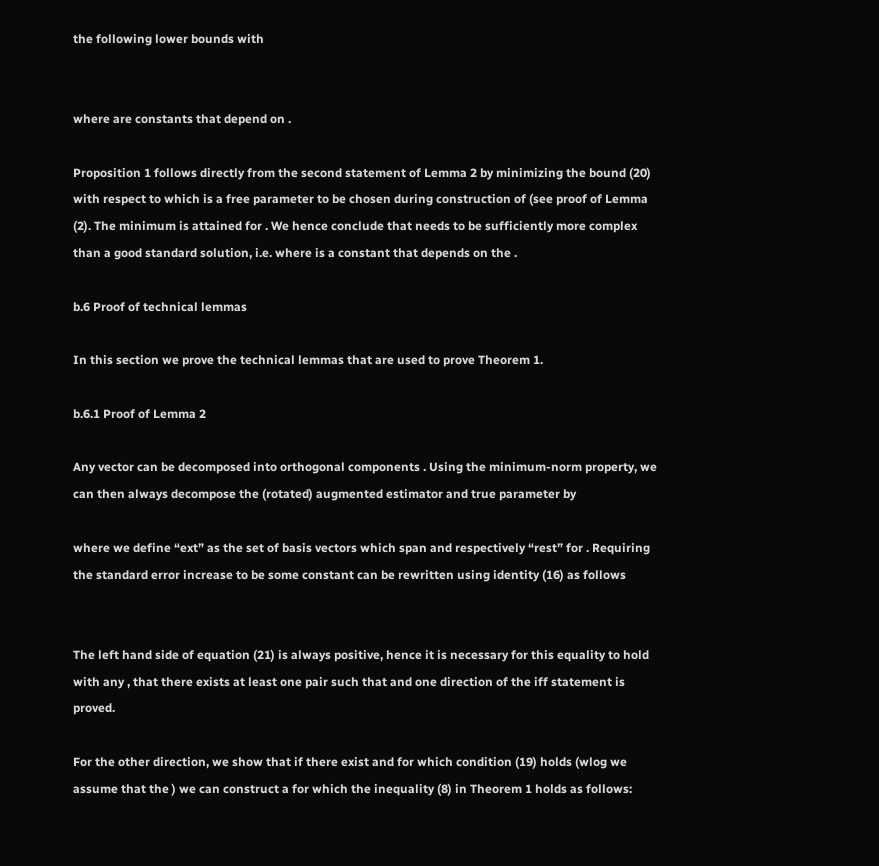the following lower bounds with


where are constants that depend on .

Proposition 1 follows directly from the second statement of Lemma 2 by minimizing the bound (20) with respect to which is a free parameter to be chosen during construction of (see proof of Lemma (2). The minimum is attained for . We hence conclude that needs to be sufficiently more complex than a good standard solution, i.e. where is a constant that depends on the .

b.6 Proof of technical lemmas

In this section we prove the technical lemmas that are used to prove Theorem 1.

b.6.1 Proof of Lemma 2

Any vector can be decomposed into orthogonal components . Using the minimum-norm property, we can then always decompose the (rotated) augmented estimator and true parameter by

where we define “ext” as the set of basis vectors which span and respectively “rest” for . Requiring the standard error increase to be some constant can be rewritten using identity (16) as follows


The left hand side of equation (21) is always positive, hence it is necessary for this equality to hold with any , that there exists at least one pair such that and one direction of the iff statement is proved.

For the other direction, we show that if there exist and for which condition (19) holds (wlog we assume that the ) we can construct a for which the inequality (8) in Theorem 1 holds as follows: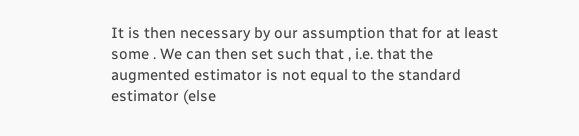It is then necessary by our assumption that for at least some . We can then set such that , i.e. that the augmented estimator is not equal to the standard estimator (else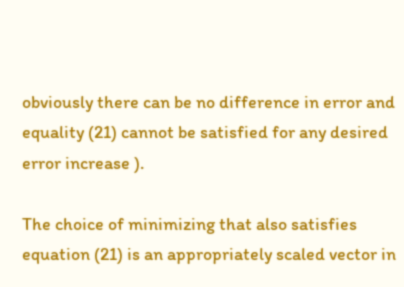obviously there can be no difference in error and equality (21) cannot be satisfied for any desired error increase ).

The choice of minimizing that also satisfies equation (21) is an appropriately scaled vector in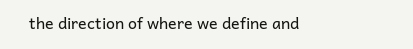the direction of where we define and